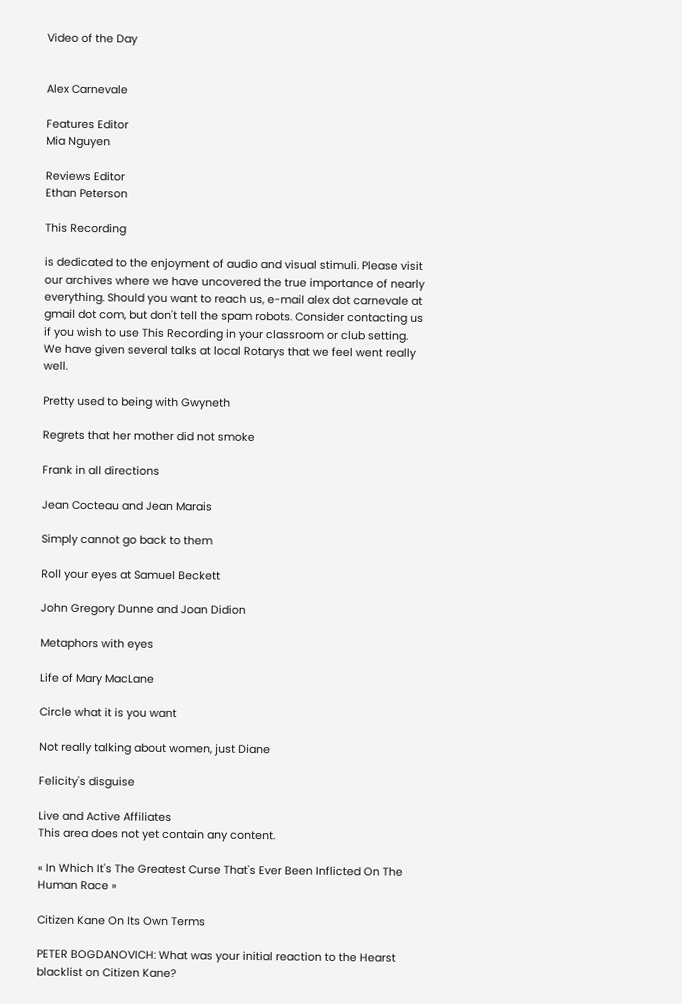Video of the Day


Alex Carnevale

Features Editor
Mia Nguyen

Reviews Editor
Ethan Peterson

This Recording

is dedicated to the enjoyment of audio and visual stimuli. Please visit our archives where we have uncovered the true importance of nearly everything. Should you want to reach us, e-mail alex dot carnevale at gmail dot com, but don't tell the spam robots. Consider contacting us if you wish to use This Recording in your classroom or club setting. We have given several talks at local Rotarys that we feel went really well.

Pretty used to being with Gwyneth

Regrets that her mother did not smoke

Frank in all directions

Jean Cocteau and Jean Marais

Simply cannot go back to them

Roll your eyes at Samuel Beckett

John Gregory Dunne and Joan Didion

Metaphors with eyes

Life of Mary MacLane

Circle what it is you want

Not really talking about women, just Diane

Felicity's disguise

Live and Active Affiliates
This area does not yet contain any content.

« In Which It's The Greatest Curse That's Ever Been Inflicted On The Human Race »

Citizen Kane On Its Own Terms

PETER BOGDANOVICH: What was your initial reaction to the Hearst blacklist on Citizen Kane?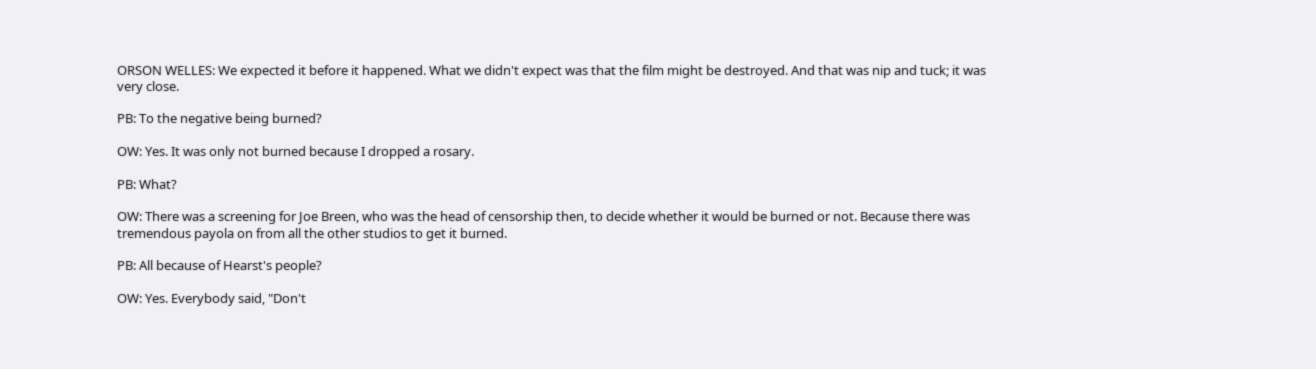ORSON WELLES: We expected it before it happened. What we didn't expect was that the film might be destroyed. And that was nip and tuck; it was very close.

PB: To the negative being burned?

OW: Yes. It was only not burned because I dropped a rosary.

PB: What?

OW: There was a screening for Joe Breen, who was the head of censorship then, to decide whether it would be burned or not. Because there was tremendous payola on from all the other studios to get it burned.

PB: All because of Hearst's people?

OW: Yes. Everybody said, "Don't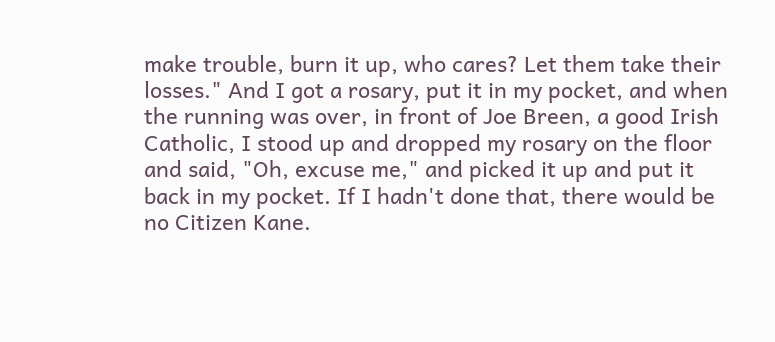make trouble, burn it up, who cares? Let them take their losses." And I got a rosary, put it in my pocket, and when the running was over, in front of Joe Breen, a good Irish Catholic, I stood up and dropped my rosary on the floor and said, "Oh, excuse me," and picked it up and put it back in my pocket. If I hadn't done that, there would be no Citizen Kane.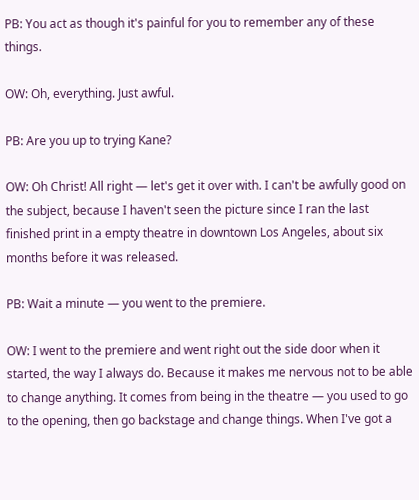PB: You act as though it's painful for you to remember any of these things.

OW: Oh, everything. Just awful.

PB: Are you up to trying Kane?

OW: Oh Christ! All right — let's get it over with. I can't be awfully good on the subject, because I haven't seen the picture since I ran the last finished print in a empty theatre in downtown Los Angeles, about six months before it was released.

PB: Wait a minute — you went to the premiere.

OW: I went to the premiere and went right out the side door when it started, the way I always do. Because it makes me nervous not to be able to change anything. It comes from being in the theatre — you used to go to the opening, then go backstage and change things. When I've got a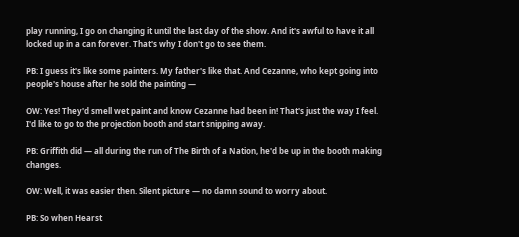play running, I go on changing it until the last day of the show. And it's awful to have it all locked up in a can forever. That's why I don't go to see them.

PB: I guess it's like some painters. My father's like that. And Cezanne, who kept going into people's house after he sold the painting —

OW: Yes! They'd smell wet paint and know Cezanne had been in! That's just the way I feel. I'd like to go to the projection booth and start snipping away.

PB: Griffith did — all during the run of The Birth of a Nation, he'd be up in the booth making changes.

OW: Well, it was easier then. Silent picture — no damn sound to worry about.

PB: So when Hearst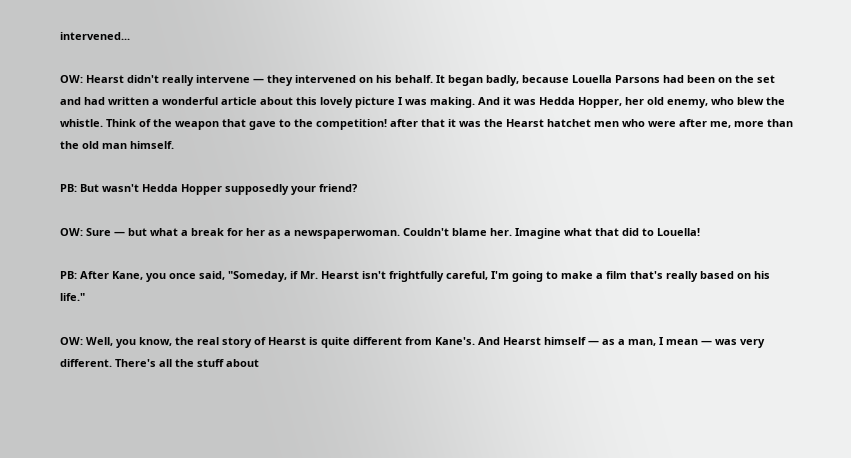intervened...

OW: Hearst didn't really intervene — they intervened on his behalf. It began badly, because Louella Parsons had been on the set and had written a wonderful article about this lovely picture I was making. And it was Hedda Hopper, her old enemy, who blew the whistle. Think of the weapon that gave to the competition! after that it was the Hearst hatchet men who were after me, more than the old man himself.

PB: But wasn't Hedda Hopper supposedly your friend?

OW: Sure — but what a break for her as a newspaperwoman. Couldn't blame her. Imagine what that did to Louella!

PB: After Kane, you once said, "Someday, if Mr. Hearst isn't frightfully careful, I'm going to make a film that's really based on his life."

OW: Well, you know, the real story of Hearst is quite different from Kane's. And Hearst himself — as a man, I mean — was very different. There's all the stuff about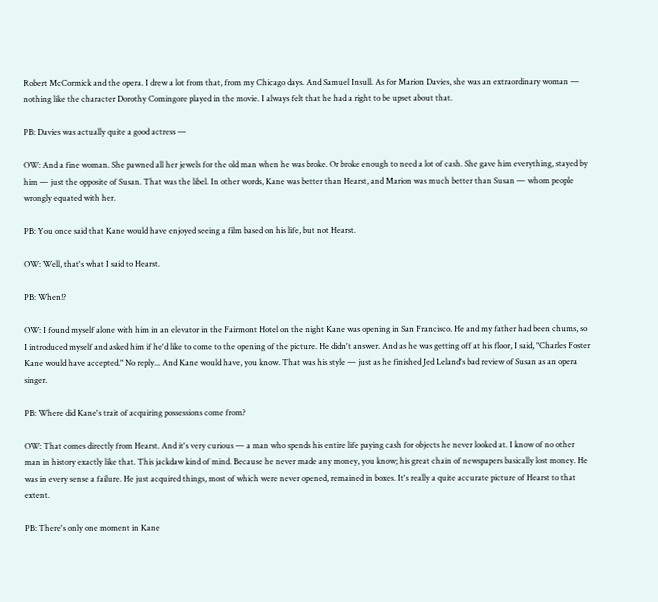Robert McCormick and the opera. I drew a lot from that, from my Chicago days. And Samuel Insull. As for Marion Davies, she was an extraordinary woman — nothing like the character Dorothy Comingore played in the movie. I always felt that he had a right to be upset about that.

PB: Davies was actually quite a good actress —

OW: And a fine woman. She pawned all her jewels for the old man when he was broke. Or broke enough to need a lot of cash. She gave him everything, stayed by him — just the opposite of Susan. That was the libel. In other words, Kane was better than Hearst, and Marion was much better than Susan — whom people wrongly equated with her.

PB: You once said that Kane would have enjoyed seeing a film based on his life, but not Hearst.

OW: Well, that's what I said to Hearst.

PB: When!?

OW: I found myself alone with him in an elevator in the Fairmont Hotel on the night Kane was opening in San Francisco. He and my father had been chums, so I introduced myself and asked him if he'd like to come to the opening of the picture. He didn't answer. And as he was getting off at his floor, I said, "Charles Foster Kane would have accepted." No reply... And Kane would have, you know. That was his style — just as he finished Jed Leland's bad review of Susan as an opera singer.

PB: Where did Kane's trait of acquiring possessions come from?

OW: That comes directly from Hearst. And it's very curious — a man who spends his entire life paying cash for objects he never looked at. I know of no other man in history exactly like that. This jackdaw kind of mind. Because he never made any money, you know; his great chain of newspapers basically lost money. He was in every sense a failure. He just acquired things, most of which were never opened, remained in boxes. It's really a quite accurate picture of Hearst to that extent.

PB: There's only one moment in Kane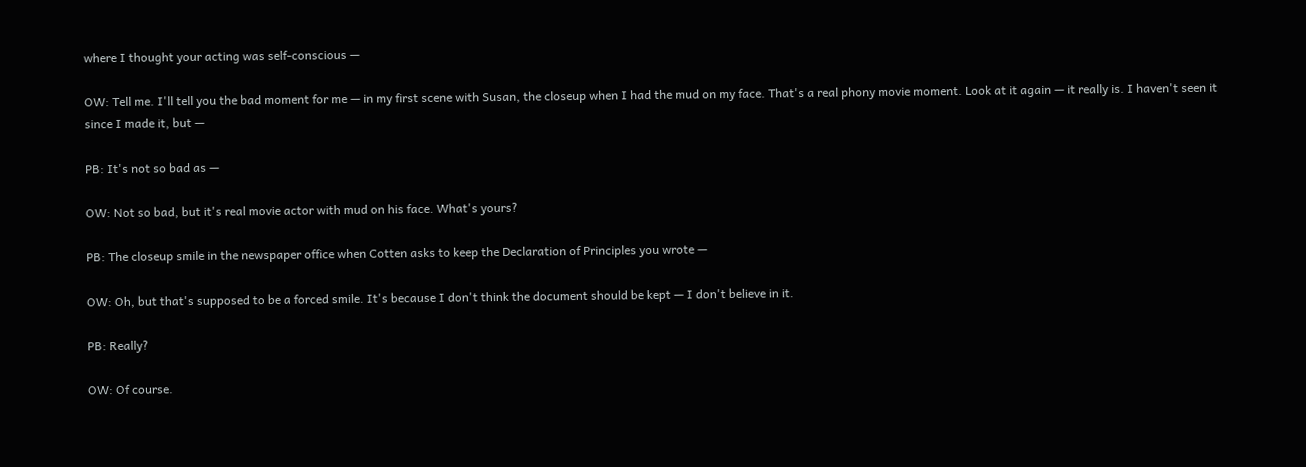where I thought your acting was self-conscious —

OW: Tell me. I'll tell you the bad moment for me — in my first scene with Susan, the closeup when I had the mud on my face. That's a real phony movie moment. Look at it again — it really is. I haven't seen it since I made it, but —

PB: It's not so bad as —

OW: Not so bad, but it's real movie actor with mud on his face. What's yours?

PB: The closeup smile in the newspaper office when Cotten asks to keep the Declaration of Principles you wrote —

OW: Oh, but that's supposed to be a forced smile. It's because I don't think the document should be kept — I don't believe in it.

PB: Really?

OW: Of course.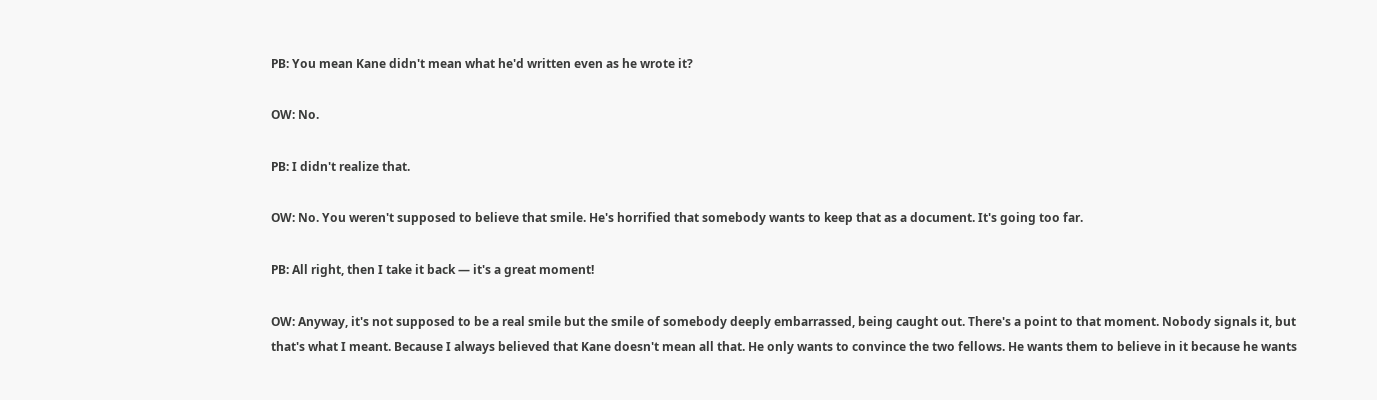PB: You mean Kane didn't mean what he'd written even as he wrote it?

OW: No.

PB: I didn't realize that.

OW: No. You weren't supposed to believe that smile. He's horrified that somebody wants to keep that as a document. It's going too far.

PB: All right, then I take it back — it's a great moment!

OW: Anyway, it's not supposed to be a real smile but the smile of somebody deeply embarrassed, being caught out. There's a point to that moment. Nobody signals it, but that's what I meant. Because I always believed that Kane doesn't mean all that. He only wants to convince the two fellows. He wants them to believe in it because he wants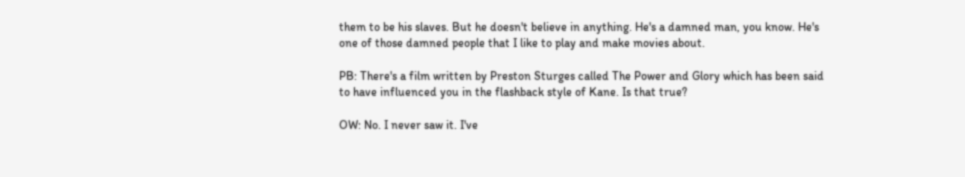them to be his slaves. But he doesn't believe in anything. He's a damned man, you know. He's one of those damned people that I like to play and make movies about.

PB: There's a film written by Preston Sturges called The Power and Glory which has been said to have influenced you in the flashback style of Kane. Is that true?

OW: No. I never saw it. I've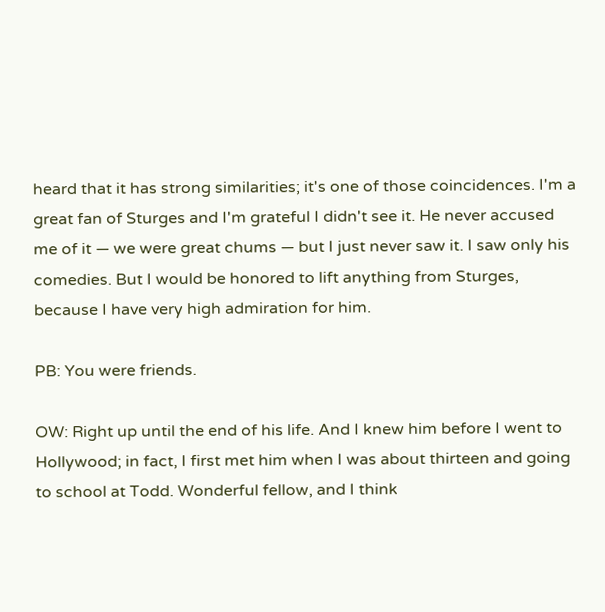heard that it has strong similarities; it's one of those coincidences. I'm a great fan of Sturges and I'm grateful I didn't see it. He never accused me of it — we were great chums — but I just never saw it. I saw only his comedies. But I would be honored to lift anything from Sturges, because I have very high admiration for him.

PB: You were friends.

OW: Right up until the end of his life. And I knew him before I went to Hollywood; in fact, I first met him when I was about thirteen and going to school at Todd. Wonderful fellow, and I think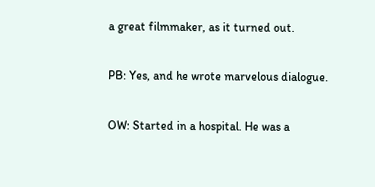a great filmmaker, as it turned out.

PB: Yes, and he wrote marvelous dialogue.

OW: Started in a hospital. He was a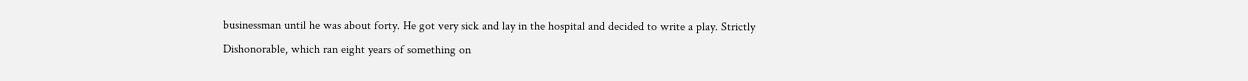businessman until he was about forty. He got very sick and lay in the hospital and decided to write a play. Strictly Dishonorable, which ran eight years of something on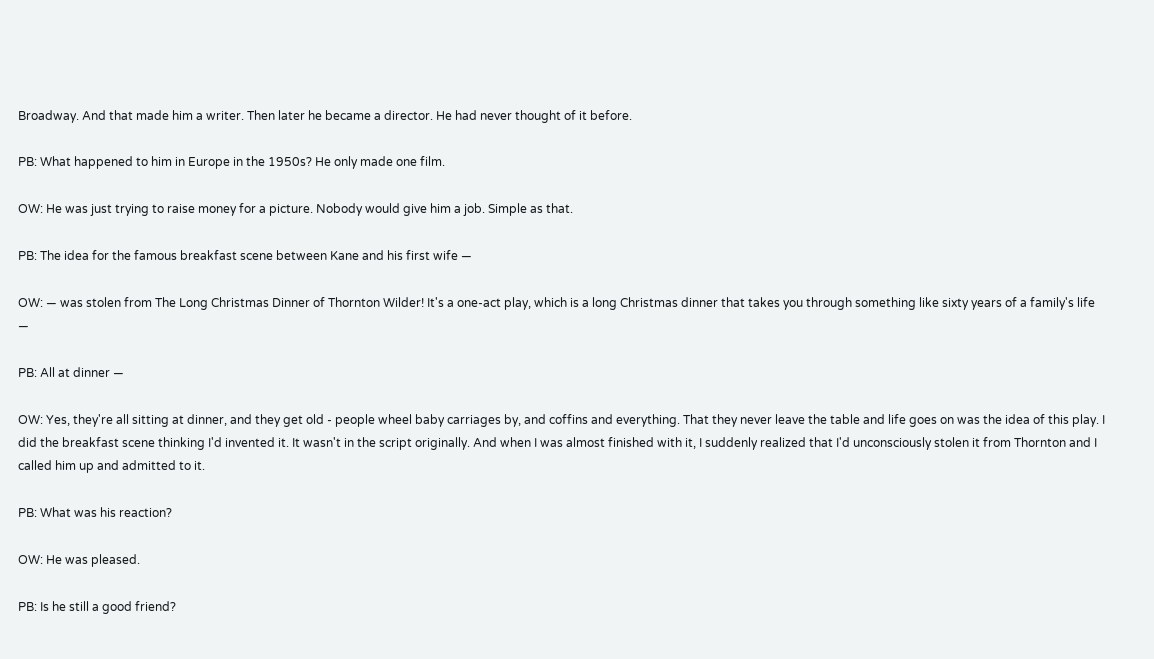Broadway. And that made him a writer. Then later he became a director. He had never thought of it before.

PB: What happened to him in Europe in the 1950s? He only made one film.

OW: He was just trying to raise money for a picture. Nobody would give him a job. Simple as that.

PB: The idea for the famous breakfast scene between Kane and his first wife —

OW: — was stolen from The Long Christmas Dinner of Thornton Wilder! It's a one-act play, which is a long Christmas dinner that takes you through something like sixty years of a family's life —

PB: All at dinner —

OW: Yes, they're all sitting at dinner, and they get old - people wheel baby carriages by, and coffins and everything. That they never leave the table and life goes on was the idea of this play. I did the breakfast scene thinking I'd invented it. It wasn't in the script originally. And when I was almost finished with it, I suddenly realized that I'd unconsciously stolen it from Thornton and I called him up and admitted to it.

PB: What was his reaction?

OW: He was pleased.

PB: Is he still a good friend?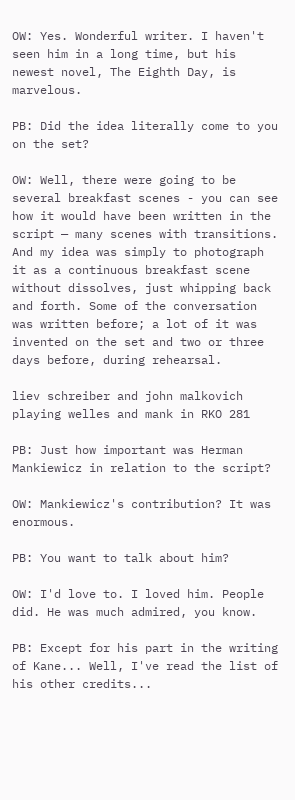OW: Yes. Wonderful writer. I haven't seen him in a long time, but his newest novel, The Eighth Day, is marvelous.

PB: Did the idea literally come to you on the set?

OW: Well, there were going to be several breakfast scenes - you can see how it would have been written in the script — many scenes with transitions. And my idea was simply to photograph it as a continuous breakfast scene without dissolves, just whipping back and forth. Some of the conversation was written before; a lot of it was invented on the set and two or three days before, during rehearsal.

liev schreiber and john malkovich playing welles and mank in RKO 281

PB: Just how important was Herman Mankiewicz in relation to the script?

OW: Mankiewicz's contribution? It was enormous.

PB: You want to talk about him?

OW: I'd love to. I loved him. People did. He was much admired, you know.

PB: Except for his part in the writing of Kane... Well, I've read the list of his other credits...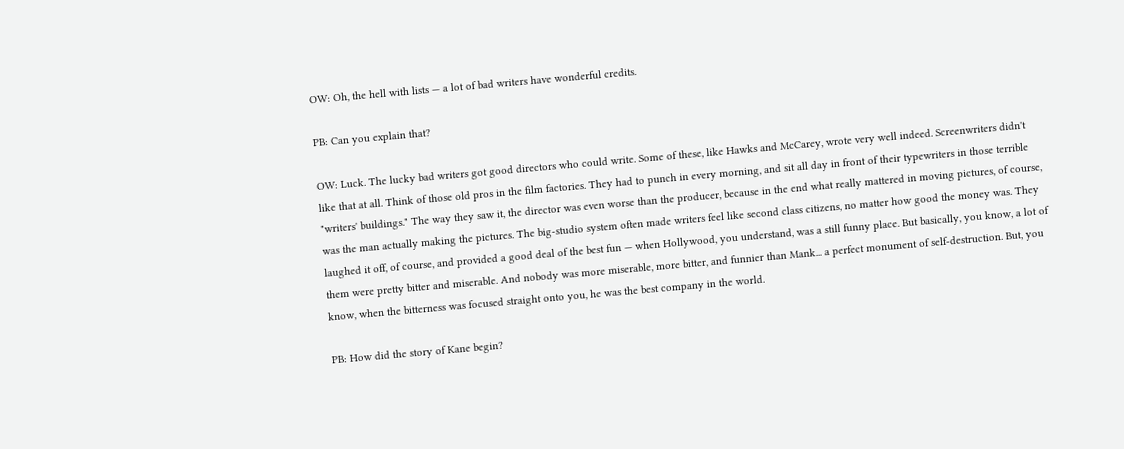OW: Oh, the hell with lists — a lot of bad writers have wonderful credits.

PB: Can you explain that?

OW: Luck. The lucky bad writers got good directors who could write. Some of these, like Hawks and McCarey, wrote very well indeed. Screenwriters didn't like that at all. Think of those old pros in the film factories. They had to punch in every morning, and sit all day in front of their typewriters in those terrible "writers' buildings." The way they saw it, the director was even worse than the producer, because in the end what really mattered in moving pictures, of course, was the man actually making the pictures. The big-studio system often made writers feel like second class citizens, no matter how good the money was. They laughed it off, of course, and provided a good deal of the best fun — when Hollywood, you understand, was a still funny place. But basically, you know, a lot of them were pretty bitter and miserable. And nobody was more miserable, more bitter, and funnier than Mank... a perfect monument of self-destruction. But, you know, when the bitterness was focused straight onto you, he was the best company in the world.

PB: How did the story of Kane begin?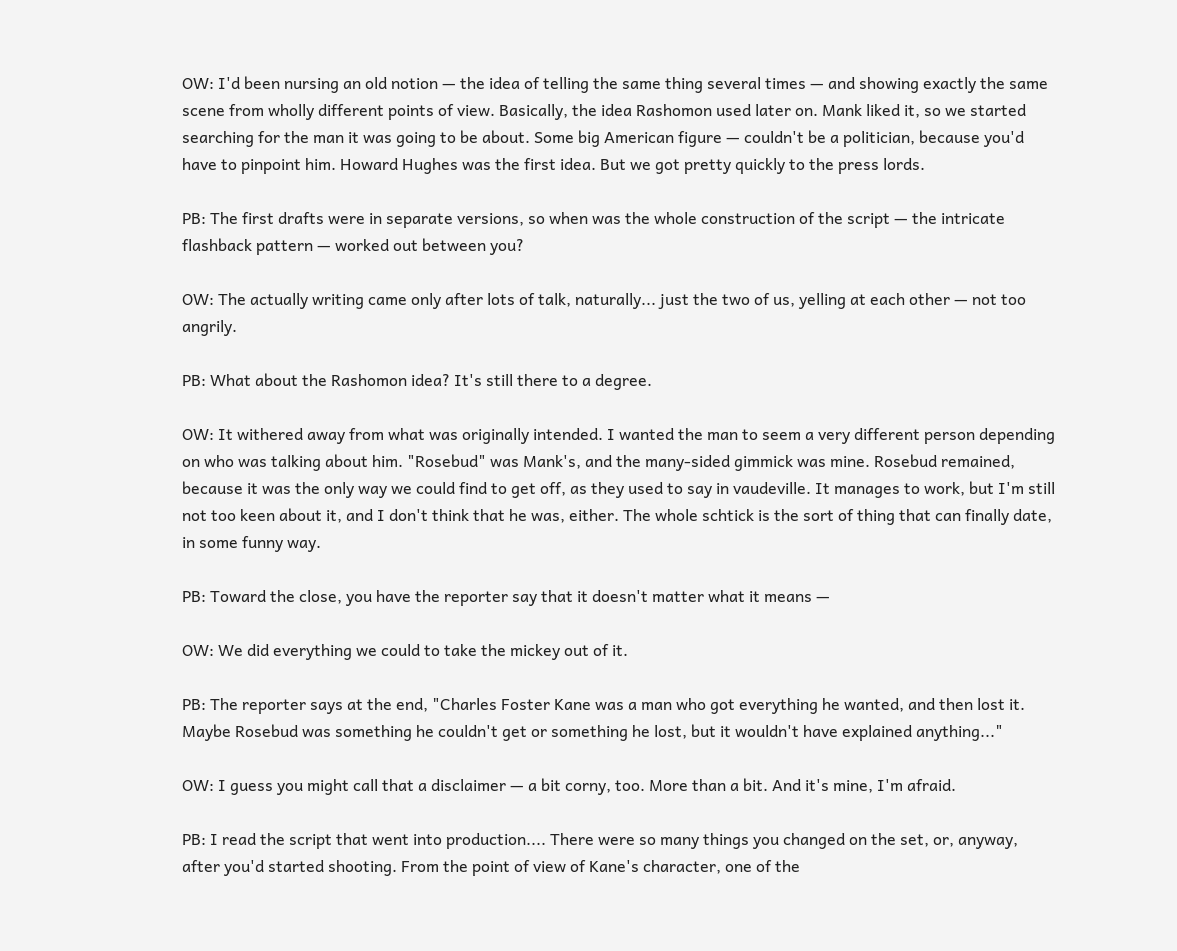OW: I'd been nursing an old notion — the idea of telling the same thing several times — and showing exactly the same scene from wholly different points of view. Basically, the idea Rashomon used later on. Mank liked it, so we started searching for the man it was going to be about. Some big American figure — couldn't be a politician, because you'd have to pinpoint him. Howard Hughes was the first idea. But we got pretty quickly to the press lords.

PB: The first drafts were in separate versions, so when was the whole construction of the script — the intricate flashback pattern — worked out between you?

OW: The actually writing came only after lots of talk, naturally... just the two of us, yelling at each other — not too angrily.

PB: What about the Rashomon idea? It's still there to a degree.

OW: It withered away from what was originally intended. I wanted the man to seem a very different person depending on who was talking about him. "Rosebud" was Mank's, and the many-sided gimmick was mine. Rosebud remained, because it was the only way we could find to get off, as they used to say in vaudeville. It manages to work, but I'm still not too keen about it, and I don't think that he was, either. The whole schtick is the sort of thing that can finally date, in some funny way.

PB: Toward the close, you have the reporter say that it doesn't matter what it means —

OW: We did everything we could to take the mickey out of it.

PB: The reporter says at the end, "Charles Foster Kane was a man who got everything he wanted, and then lost it. Maybe Rosebud was something he couldn't get or something he lost, but it wouldn't have explained anything..."

OW: I guess you might call that a disclaimer — a bit corny, too. More than a bit. And it's mine, I'm afraid.

PB: I read the script that went into production.... There were so many things you changed on the set, or, anyway, after you'd started shooting. From the point of view of Kane's character, one of the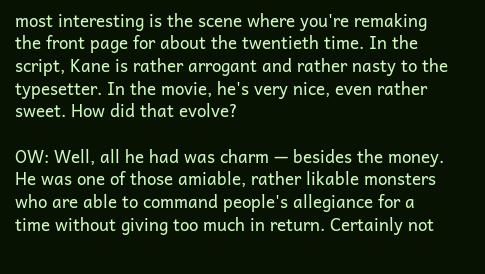most interesting is the scene where you're remaking the front page for about the twentieth time. In the script, Kane is rather arrogant and rather nasty to the typesetter. In the movie, he's very nice, even rather sweet. How did that evolve?

OW: Well, all he had was charm — besides the money. He was one of those amiable, rather likable monsters who are able to command people's allegiance for a time without giving too much in return. Certainly not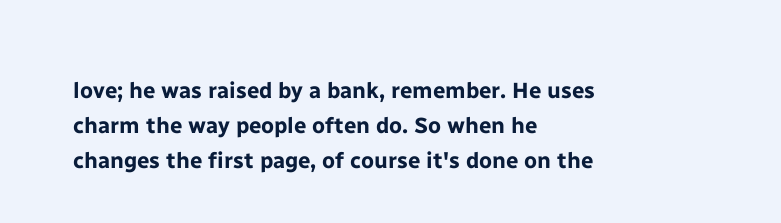love; he was raised by a bank, remember. He uses charm the way people often do. So when he changes the first page, of course it's done on the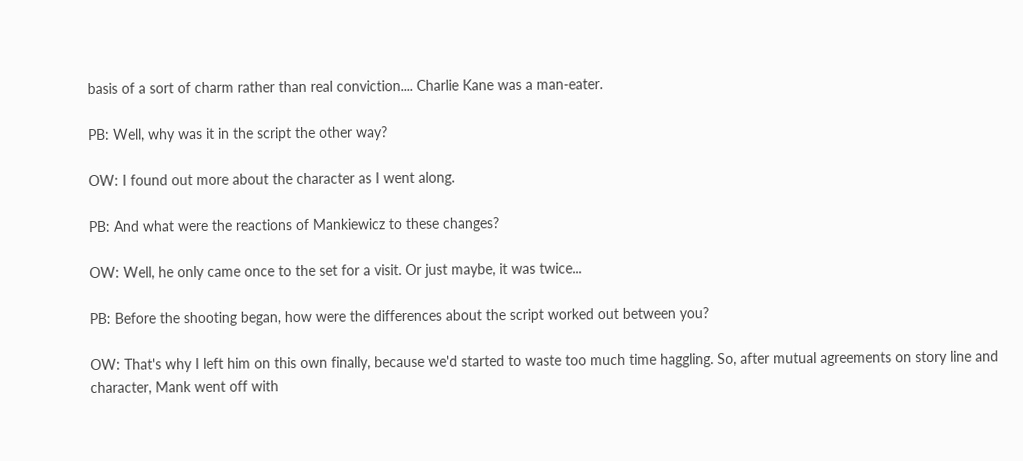basis of a sort of charm rather than real conviction.... Charlie Kane was a man-eater.

PB: Well, why was it in the script the other way?

OW: I found out more about the character as I went along.

PB: And what were the reactions of Mankiewicz to these changes?

OW: Well, he only came once to the set for a visit. Or just maybe, it was twice...

PB: Before the shooting began, how were the differences about the script worked out between you?

OW: That's why I left him on this own finally, because we'd started to waste too much time haggling. So, after mutual agreements on story line and character, Mank went off with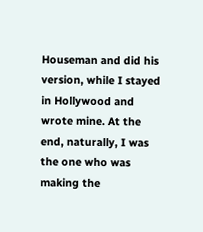Houseman and did his version, while I stayed in Hollywood and wrote mine. At the end, naturally, I was the one who was making the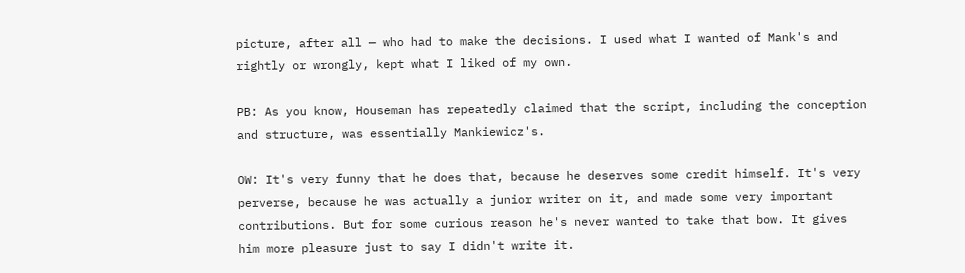picture, after all — who had to make the decisions. I used what I wanted of Mank's and rightly or wrongly, kept what I liked of my own.

PB: As you know, Houseman has repeatedly claimed that the script, including the conception and structure, was essentially Mankiewicz's.

OW: It's very funny that he does that, because he deserves some credit himself. It's very perverse, because he was actually a junior writer on it, and made some very important contributions. But for some curious reason he's never wanted to take that bow. It gives him more pleasure just to say I didn't write it.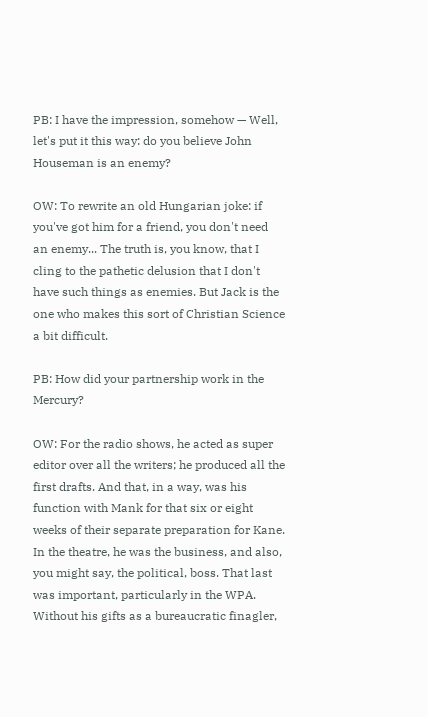PB: I have the impression, somehow — Well, let's put it this way: do you believe John Houseman is an enemy?

OW: To rewrite an old Hungarian joke: if you've got him for a friend, you don't need an enemy... The truth is, you know, that I cling to the pathetic delusion that I don't have such things as enemies. But Jack is the one who makes this sort of Christian Science a bit difficult.

PB: How did your partnership work in the Mercury?

OW: For the radio shows, he acted as super editor over all the writers; he produced all the first drafts. And that, in a way, was his function with Mank for that six or eight weeks of their separate preparation for Kane. In the theatre, he was the business, and also, you might say, the political, boss. That last was important, particularly in the WPA. Without his gifts as a bureaucratic finagler,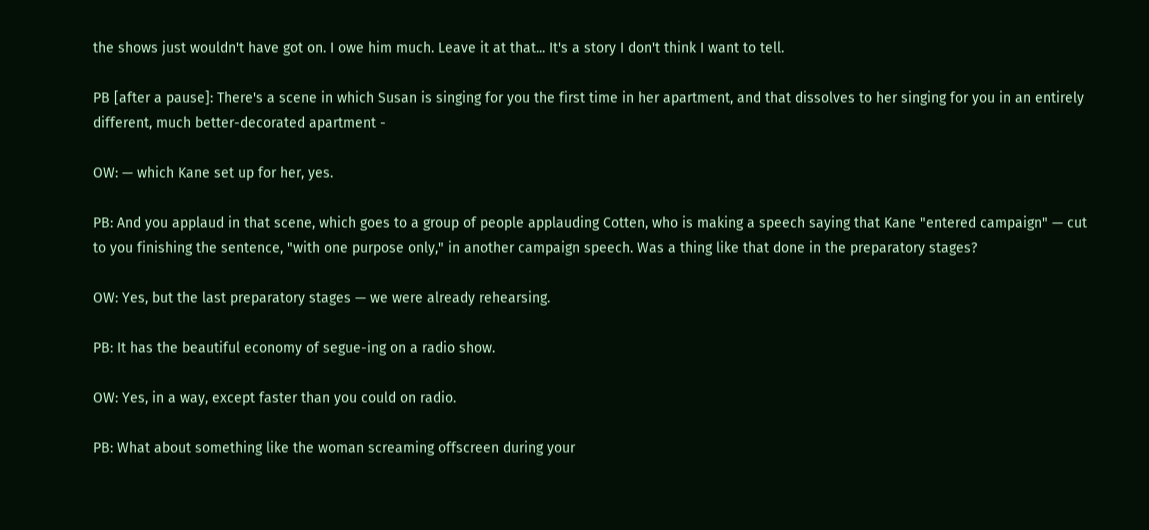the shows just wouldn't have got on. I owe him much. Leave it at that... It's a story I don't think I want to tell.

PB [after a pause]: There's a scene in which Susan is singing for you the first time in her apartment, and that dissolves to her singing for you in an entirely different, much better-decorated apartment -

OW: — which Kane set up for her, yes.

PB: And you applaud in that scene, which goes to a group of people applauding Cotten, who is making a speech saying that Kane "entered campaign" — cut to you finishing the sentence, "with one purpose only," in another campaign speech. Was a thing like that done in the preparatory stages?

OW: Yes, but the last preparatory stages — we were already rehearsing.

PB: It has the beautiful economy of segue-ing on a radio show.

OW: Yes, in a way, except faster than you could on radio.

PB: What about something like the woman screaming offscreen during your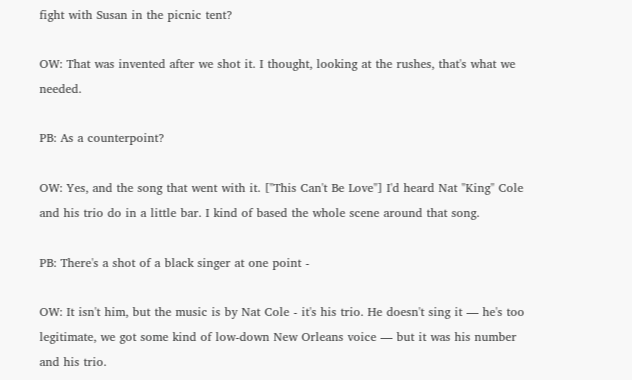fight with Susan in the picnic tent?

OW: That was invented after we shot it. I thought, looking at the rushes, that's what we needed.

PB: As a counterpoint?

OW: Yes, and the song that went with it. ["This Can't Be Love"] I'd heard Nat "King" Cole and his trio do in a little bar. I kind of based the whole scene around that song.

PB: There's a shot of a black singer at one point -

OW: It isn't him, but the music is by Nat Cole - it's his trio. He doesn't sing it — he's too legitimate, we got some kind of low-down New Orleans voice — but it was his number and his trio.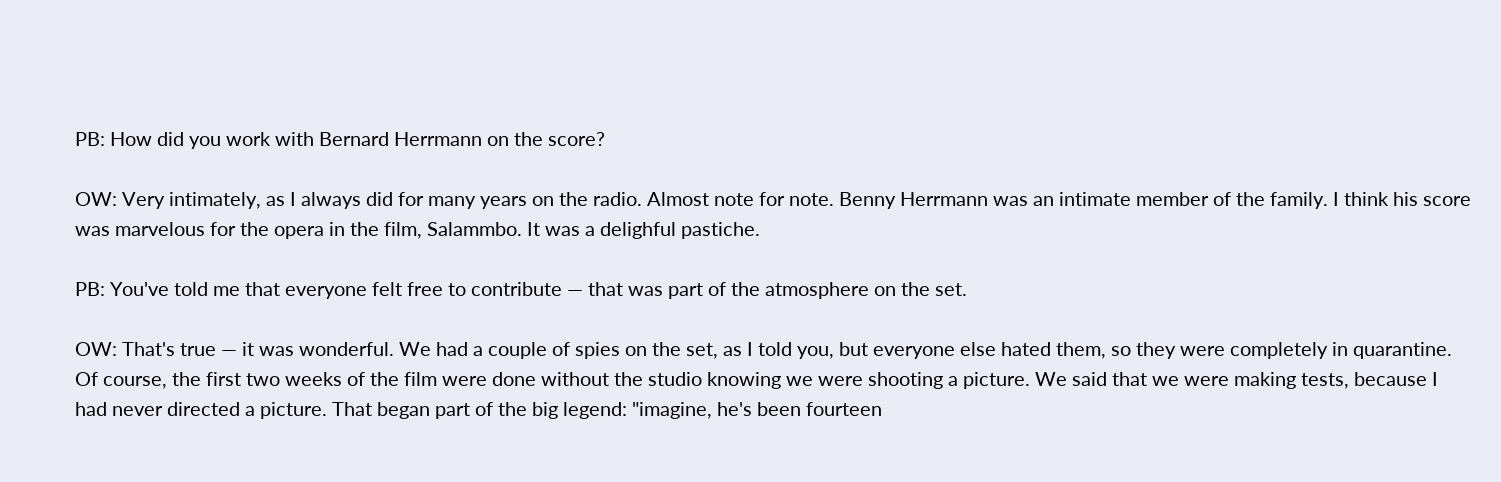PB: How did you work with Bernard Herrmann on the score?

OW: Very intimately, as I always did for many years on the radio. Almost note for note. Benny Herrmann was an intimate member of the family. I think his score was marvelous for the opera in the film, Salammbo. It was a delighful pastiche.

PB: You've told me that everyone felt free to contribute — that was part of the atmosphere on the set.

OW: That's true — it was wonderful. We had a couple of spies on the set, as I told you, but everyone else hated them, so they were completely in quarantine. Of course, the first two weeks of the film were done without the studio knowing we were shooting a picture. We said that we were making tests, because I had never directed a picture. That began part of the big legend: "imagine, he's been fourteen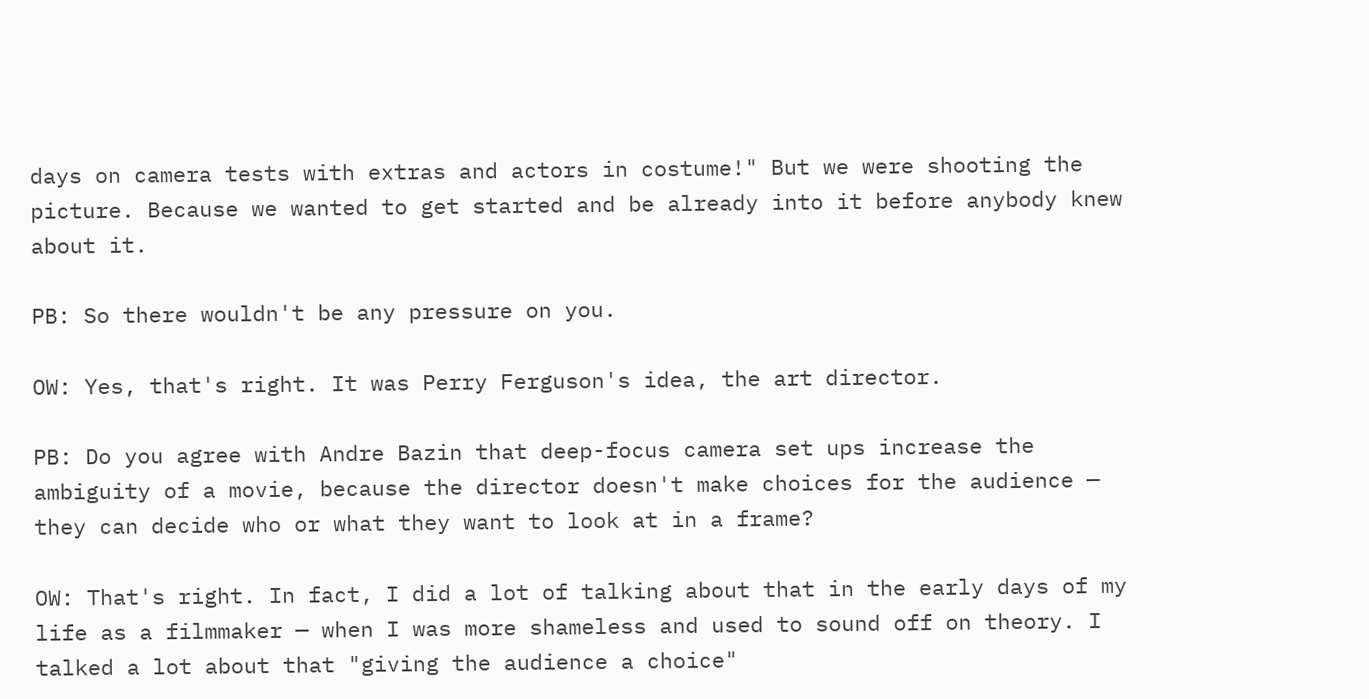days on camera tests with extras and actors in costume!" But we were shooting the picture. Because we wanted to get started and be already into it before anybody knew about it.

PB: So there wouldn't be any pressure on you.

OW: Yes, that's right. It was Perry Ferguson's idea, the art director.

PB: Do you agree with Andre Bazin that deep-focus camera set ups increase the ambiguity of a movie, because the director doesn't make choices for the audience — they can decide who or what they want to look at in a frame?

OW: That's right. In fact, I did a lot of talking about that in the early days of my life as a filmmaker — when I was more shameless and used to sound off on theory. I talked a lot about that "giving the audience a choice"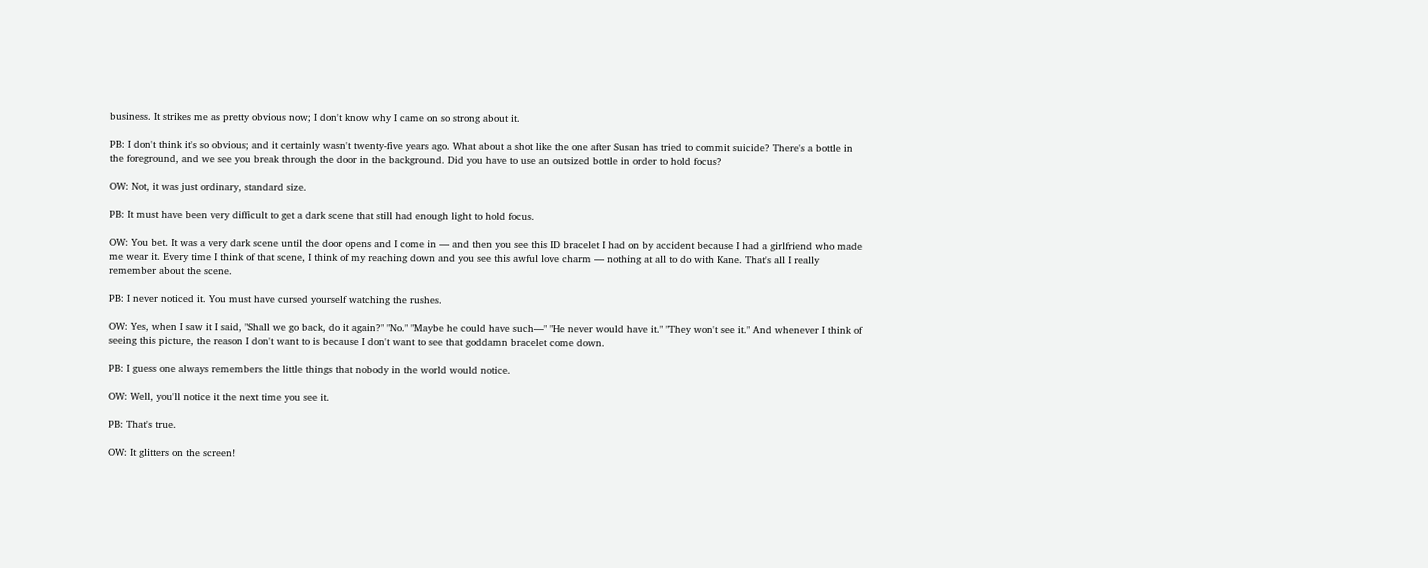business. It strikes me as pretty obvious now; I don't know why I came on so strong about it.

PB: I don't think it's so obvious; and it certainly wasn't twenty-five years ago. What about a shot like the one after Susan has tried to commit suicide? There's a bottle in the foreground, and we see you break through the door in the background. Did you have to use an outsized bottle in order to hold focus?

OW: Not, it was just ordinary, standard size.

PB: It must have been very difficult to get a dark scene that still had enough light to hold focus.

OW: You bet. It was a very dark scene until the door opens and I come in — and then you see this ID bracelet I had on by accident because I had a girlfriend who made me wear it. Every time I think of that scene, I think of my reaching down and you see this awful love charm — nothing at all to do with Kane. That's all I really remember about the scene.

PB: I never noticed it. You must have cursed yourself watching the rushes.

OW: Yes, when I saw it I said, "Shall we go back, do it again?" "No." "Maybe he could have such—" "He never would have it." "They won't see it." And whenever I think of seeing this picture, the reason I don't want to is because I don't want to see that goddamn bracelet come down.

PB: I guess one always remembers the little things that nobody in the world would notice.

OW: Well, you'll notice it the next time you see it.

PB: That's true.

OW: It glitters on the screen!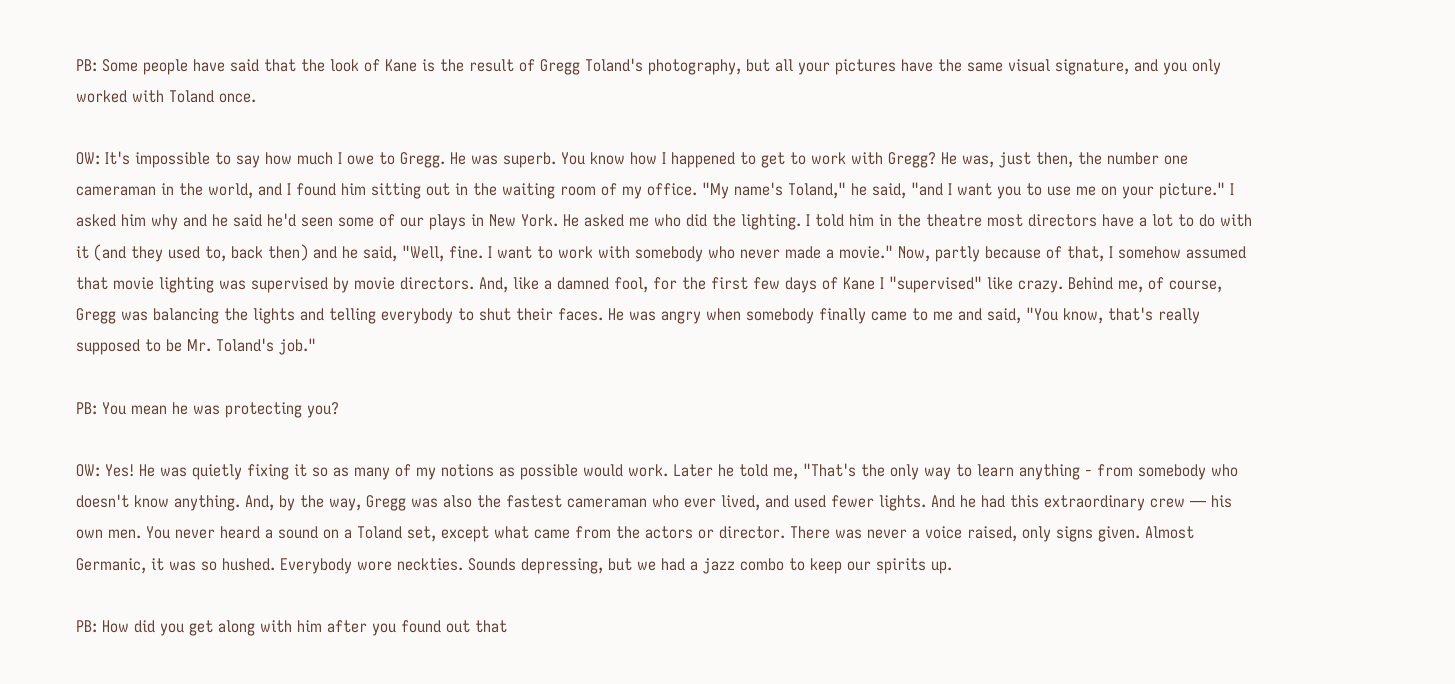PB: Some people have said that the look of Kane is the result of Gregg Toland's photography, but all your pictures have the same visual signature, and you only worked with Toland once.

OW: It's impossible to say how much I owe to Gregg. He was superb. You know how I happened to get to work with Gregg? He was, just then, the number one cameraman in the world, and I found him sitting out in the waiting room of my office. "My name's Toland," he said, "and I want you to use me on your picture." I asked him why and he said he'd seen some of our plays in New York. He asked me who did the lighting. I told him in the theatre most directors have a lot to do with it (and they used to, back then) and he said, "Well, fine. I want to work with somebody who never made a movie." Now, partly because of that, I somehow assumed that movie lighting was supervised by movie directors. And, like a damned fool, for the first few days of Kane I "supervised" like crazy. Behind me, of course, Gregg was balancing the lights and telling everybody to shut their faces. He was angry when somebody finally came to me and said, "You know, that's really supposed to be Mr. Toland's job."

PB: You mean he was protecting you?

OW: Yes! He was quietly fixing it so as many of my notions as possible would work. Later he told me, "That's the only way to learn anything - from somebody who doesn't know anything. And, by the way, Gregg was also the fastest cameraman who ever lived, and used fewer lights. And he had this extraordinary crew — his own men. You never heard a sound on a Toland set, except what came from the actors or director. There was never a voice raised, only signs given. Almost Germanic, it was so hushed. Everybody wore neckties. Sounds depressing, but we had a jazz combo to keep our spirits up.

PB: How did you get along with him after you found out that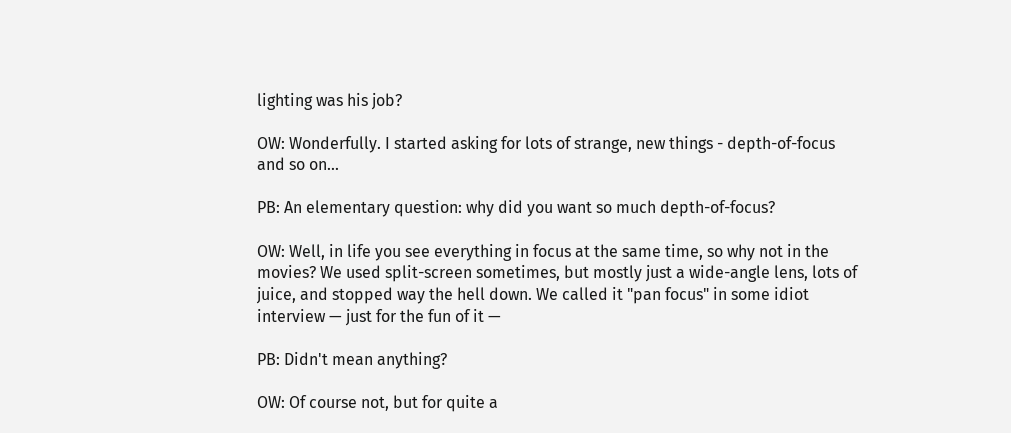lighting was his job?

OW: Wonderfully. I started asking for lots of strange, new things - depth-of-focus and so on...

PB: An elementary question: why did you want so much depth-of-focus?

OW: Well, in life you see everything in focus at the same time, so why not in the movies? We used split-screen sometimes, but mostly just a wide-angle lens, lots of juice, and stopped way the hell down. We called it "pan focus" in some idiot interview — just for the fun of it —

PB: Didn't mean anything?

OW: Of course not, but for quite a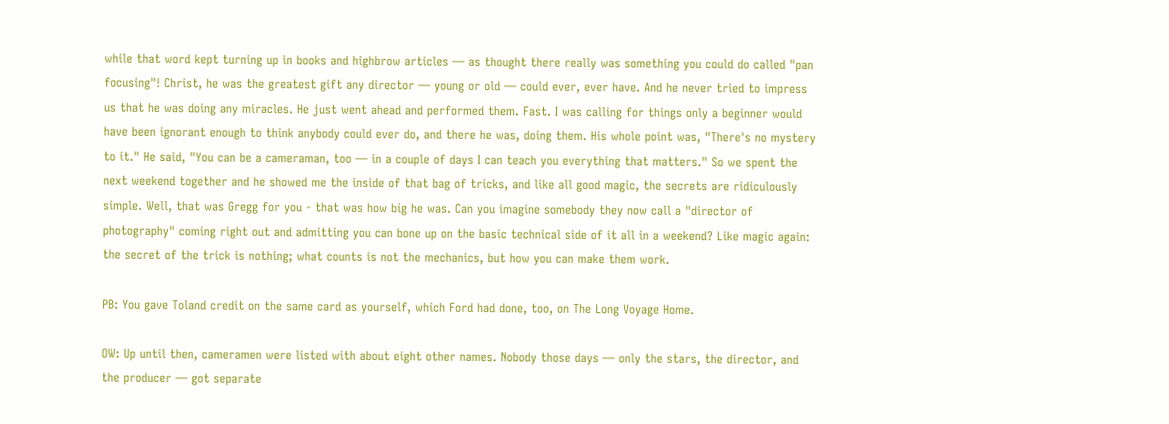while that word kept turning up in books and highbrow articles — as thought there really was something you could do called "pan focusing"! Christ, he was the greatest gift any director — young or old — could ever, ever have. And he never tried to impress us that he was doing any miracles. He just went ahead and performed them. Fast. I was calling for things only a beginner would have been ignorant enough to think anybody could ever do, and there he was, doing them. His whole point was, "There's no mystery to it." He said, "You can be a cameraman, too — in a couple of days I can teach you everything that matters." So we spent the next weekend together and he showed me the inside of that bag of tricks, and like all good magic, the secrets are ridiculously simple. Well, that was Gregg for you - that was how big he was. Can you imagine somebody they now call a "director of photography" coming right out and admitting you can bone up on the basic technical side of it all in a weekend? Like magic again: the secret of the trick is nothing; what counts is not the mechanics, but how you can make them work.

PB: You gave Toland credit on the same card as yourself, which Ford had done, too, on The Long Voyage Home.

OW: Up until then, cameramen were listed with about eight other names. Nobody those days — only the stars, the director, and the producer — got separate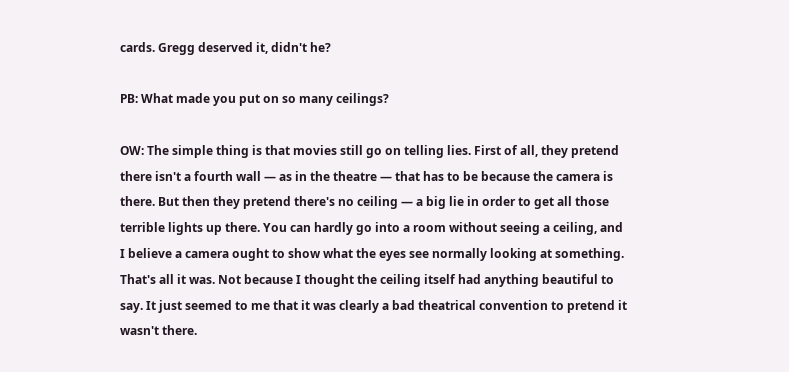cards. Gregg deserved it, didn't he?

PB: What made you put on so many ceilings?

OW: The simple thing is that movies still go on telling lies. First of all, they pretend there isn't a fourth wall — as in the theatre — that has to be because the camera is there. But then they pretend there's no ceiling — a big lie in order to get all those terrible lights up there. You can hardly go into a room without seeing a ceiling, and I believe a camera ought to show what the eyes see normally looking at something. That's all it was. Not because I thought the ceiling itself had anything beautiful to say. It just seemed to me that it was clearly a bad theatrical convention to pretend it wasn't there.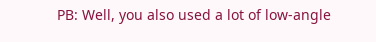PB: Well, you also used a lot of low-angle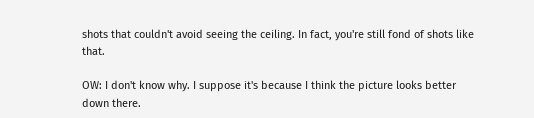shots that couldn't avoid seeing the ceiling. In fact, you're still fond of shots like that.

OW: I don't know why. I suppose it's because I think the picture looks better down there.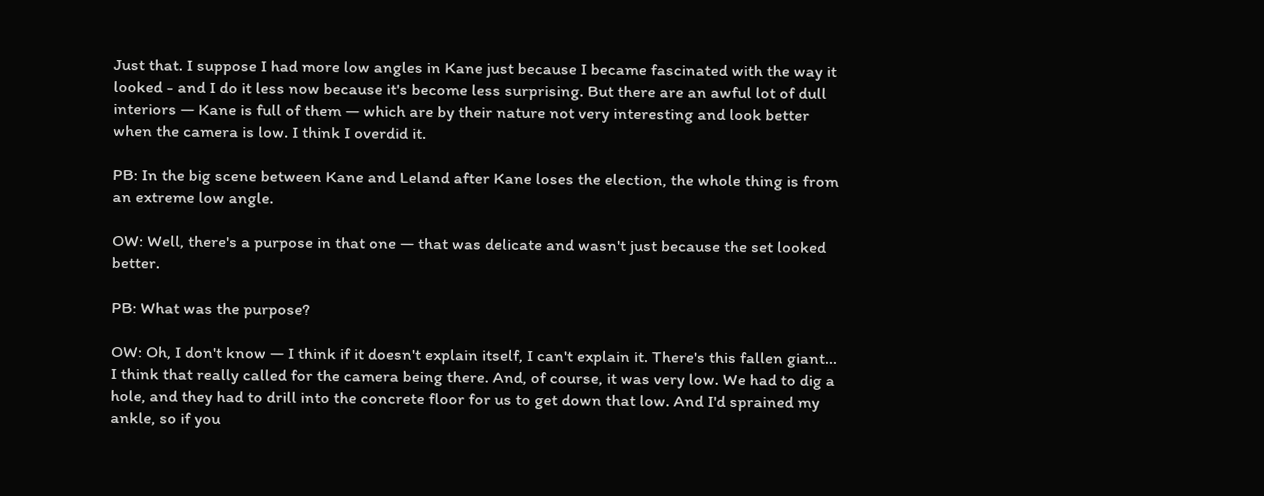Just that. I suppose I had more low angles in Kane just because I became fascinated with the way it looked - and I do it less now because it's become less surprising. But there are an awful lot of dull interiors — Kane is full of them — which are by their nature not very interesting and look better when the camera is low. I think I overdid it.

PB: In the big scene between Kane and Leland after Kane loses the election, the whole thing is from an extreme low angle.

OW: Well, there's a purpose in that one — that was delicate and wasn't just because the set looked better.

PB: What was the purpose?

OW: Oh, I don't know — I think if it doesn't explain itself, I can't explain it. There's this fallen giant... I think that really called for the camera being there. And, of course, it was very low. We had to dig a hole, and they had to drill into the concrete floor for us to get down that low. And I'd sprained my ankle, so if you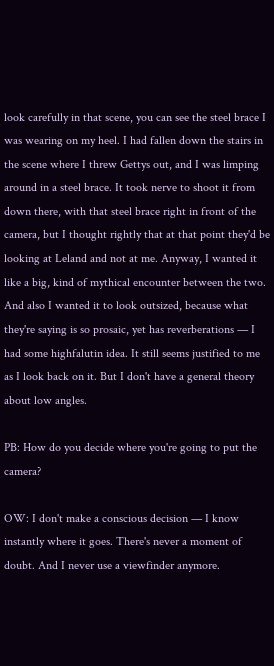look carefully in that scene, you can see the steel brace I was wearing on my heel. I had fallen down the stairs in the scene where I threw Gettys out, and I was limping around in a steel brace. It took nerve to shoot it from down there, with that steel brace right in front of the camera, but I thought rightly that at that point they'd be looking at Leland and not at me. Anyway, I wanted it like a big, kind of mythical encounter between the two. And also I wanted it to look outsized, because what they're saying is so prosaic, yet has reverberations — I had some highfalutin idea. It still seems justified to me as I look back on it. But I don't have a general theory about low angles.

PB: How do you decide where you're going to put the camera?

OW: I don't make a conscious decision — I know instantly where it goes. There's never a moment of doubt. And I never use a viewfinder anymore.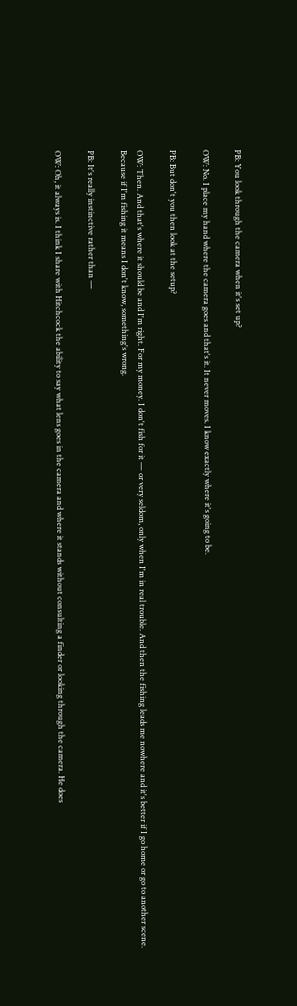PB: You look through the camera when it's set up?

OW: No. I place my hand where the camera goes and that's it. It never moves. I know exactly where it's going to be.

PB: But don't you then look at the setup?

OW: Then. And that's where it should be and I'm right. For my money. I don't fish for it — or very seldom, only when I'm in real trouble. And then the fishing leads me nowhere and it's better if I go home or go to another scene. Because if I'm fishing it means I don't know, something's wrong.

PB: It's really instinctive rather than —

OW: Oh, it always is. I think I share with Hitchcock the ability to say what lens goes in the camera and where it stands without consulting a finder or looking through the camera. He does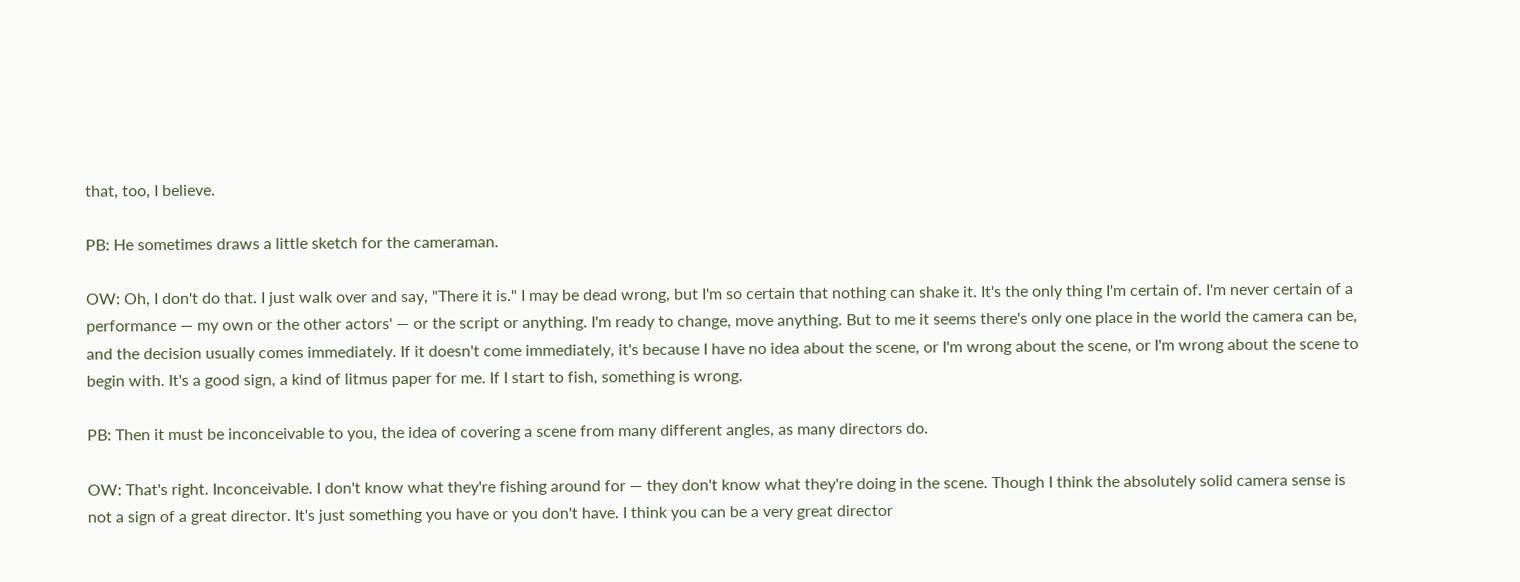that, too, I believe.

PB: He sometimes draws a little sketch for the cameraman.

OW: Oh, I don't do that. I just walk over and say, "There it is." I may be dead wrong, but I'm so certain that nothing can shake it. It's the only thing I'm certain of. I'm never certain of a performance — my own or the other actors' — or the script or anything. I'm ready to change, move anything. But to me it seems there's only one place in the world the camera can be, and the decision usually comes immediately. If it doesn't come immediately, it's because I have no idea about the scene, or I'm wrong about the scene, or I'm wrong about the scene to begin with. It's a good sign, a kind of litmus paper for me. If I start to fish, something is wrong.

PB: Then it must be inconceivable to you, the idea of covering a scene from many different angles, as many directors do.

OW: That's right. Inconceivable. I don't know what they're fishing around for — they don't know what they're doing in the scene. Though I think the absolutely solid camera sense is not a sign of a great director. It's just something you have or you don't have. I think you can be a very great director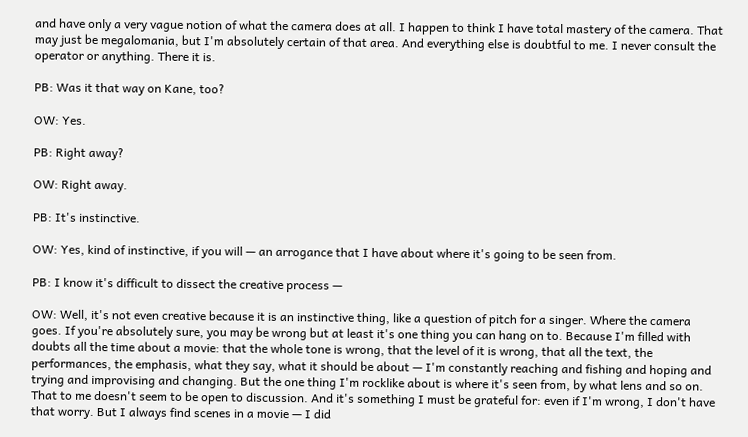and have only a very vague notion of what the camera does at all. I happen to think I have total mastery of the camera. That may just be megalomania, but I'm absolutely certain of that area. And everything else is doubtful to me. I never consult the operator or anything. There it is.

PB: Was it that way on Kane, too?

OW: Yes.

PB: Right away?

OW: Right away.

PB: It's instinctive.

OW: Yes, kind of instinctive, if you will — an arrogance that I have about where it's going to be seen from.

PB: I know it's difficult to dissect the creative process —

OW: Well, it's not even creative because it is an instinctive thing, like a question of pitch for a singer. Where the camera goes. If you're absolutely sure, you may be wrong but at least it's one thing you can hang on to. Because I'm filled with doubts all the time about a movie: that the whole tone is wrong, that the level of it is wrong, that all the text, the performances, the emphasis, what they say, what it should be about — I'm constantly reaching and fishing and hoping and trying and improvising and changing. But the one thing I'm rocklike about is where it's seen from, by what lens and so on. That to me doesn't seem to be open to discussion. And it's something I must be grateful for: even if I'm wrong, I don't have that worry. But I always find scenes in a movie — I did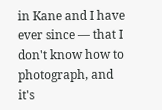in Kane and I have ever since — that I don't know how to photograph, and it's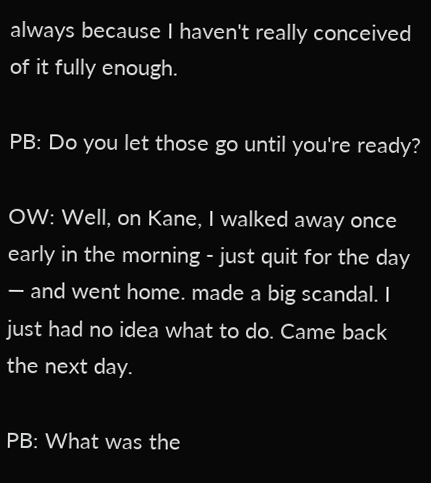always because I haven't really conceived of it fully enough.

PB: Do you let those go until you're ready?

OW: Well, on Kane, I walked away once early in the morning - just quit for the day — and went home. made a big scandal. I just had no idea what to do. Came back the next day.

PB: What was the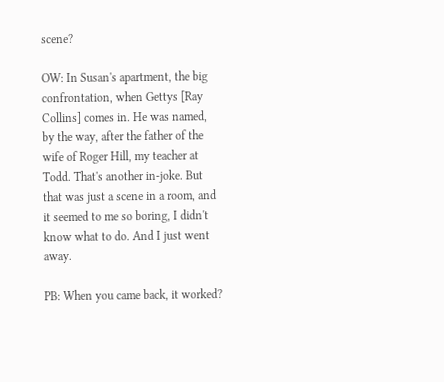scene?

OW: In Susan's apartment, the big confrontation, when Gettys [Ray Collins] comes in. He was named, by the way, after the father of the wife of Roger Hill, my teacher at Todd. That's another in-joke. But that was just a scene in a room, and it seemed to me so boring, I didn't know what to do. And I just went away.

PB: When you came back, it worked?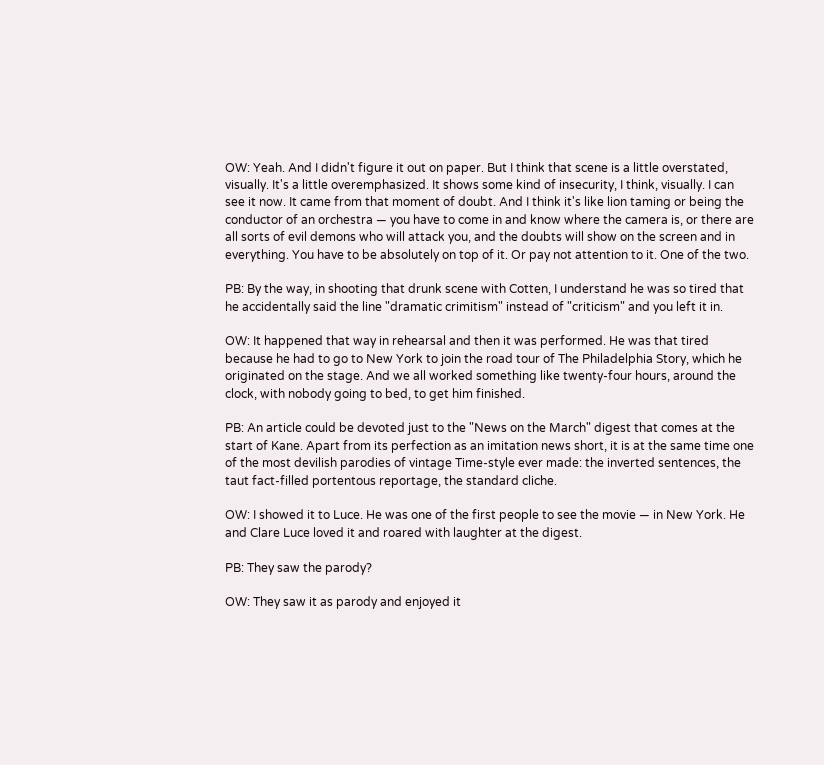OW: Yeah. And I didn't figure it out on paper. But I think that scene is a little overstated, visually. It's a little overemphasized. It shows some kind of insecurity, I think, visually. I can see it now. It came from that moment of doubt. And I think it's like lion taming or being the conductor of an orchestra — you have to come in and know where the camera is, or there are all sorts of evil demons who will attack you, and the doubts will show on the screen and in everything. You have to be absolutely on top of it. Or pay not attention to it. One of the two.

PB: By the way, in shooting that drunk scene with Cotten, I understand he was so tired that he accidentally said the line "dramatic crimitism" instead of "criticism" and you left it in.

OW: It happened that way in rehearsal and then it was performed. He was that tired because he had to go to New York to join the road tour of The Philadelphia Story, which he originated on the stage. And we all worked something like twenty-four hours, around the clock, with nobody going to bed, to get him finished.

PB: An article could be devoted just to the "News on the March" digest that comes at the start of Kane. Apart from its perfection as an imitation news short, it is at the same time one of the most devilish parodies of vintage Time-style ever made: the inverted sentences, the taut fact-filled portentous reportage, the standard cliche.

OW: I showed it to Luce. He was one of the first people to see the movie — in New York. He and Clare Luce loved it and roared with laughter at the digest.

PB: They saw the parody?

OW: They saw it as parody and enjoyed it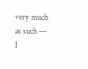very much as such — I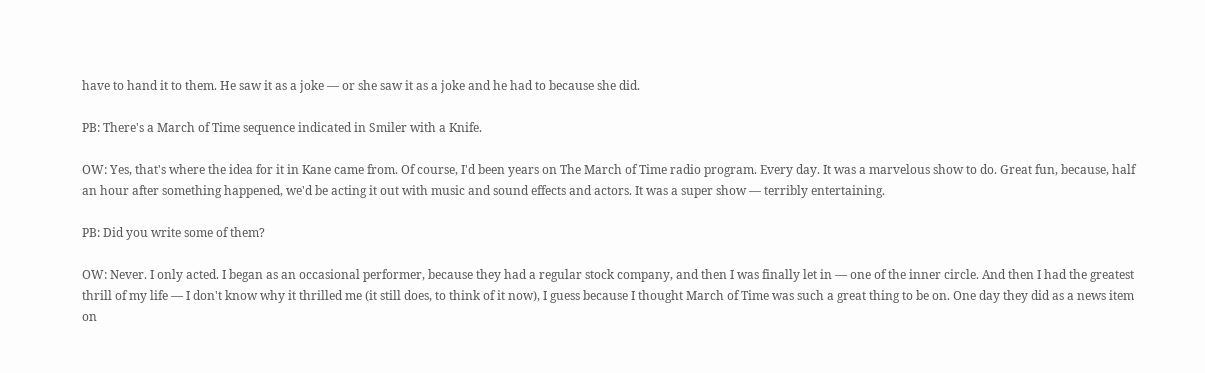have to hand it to them. He saw it as a joke — or she saw it as a joke and he had to because she did.

PB: There's a March of Time sequence indicated in Smiler with a Knife.

OW: Yes, that's where the idea for it in Kane came from. Of course, I'd been years on The March of Time radio program. Every day. It was a marvelous show to do. Great fun, because, half an hour after something happened, we'd be acting it out with music and sound effects and actors. It was a super show — terribly entertaining.

PB: Did you write some of them?

OW: Never. I only acted. I began as an occasional performer, because they had a regular stock company, and then I was finally let in — one of the inner circle. And then I had the greatest thrill of my life — I don't know why it thrilled me (it still does, to think of it now), I guess because I thought March of Time was such a great thing to be on. One day they did as a news item on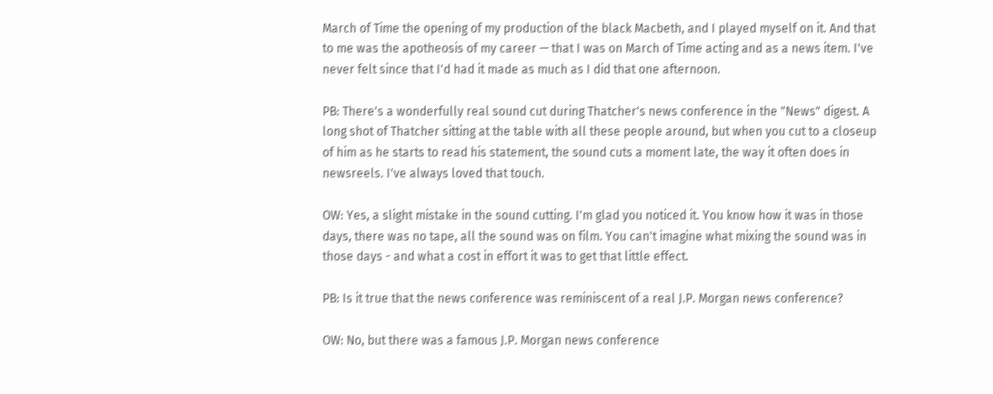March of Time the opening of my production of the black Macbeth, and I played myself on it. And that to me was the apotheosis of my career — that I was on March of Time acting and as a news item. I've never felt since that I'd had it made as much as I did that one afternoon.

PB: There's a wonderfully real sound cut during Thatcher's news conference in the "News" digest. A long shot of Thatcher sitting at the table with all these people around, but when you cut to a closeup of him as he starts to read his statement, the sound cuts a moment late, the way it often does in newsreels. I've always loved that touch.

OW: Yes, a slight mistake in the sound cutting. I'm glad you noticed it. You know how it was in those days, there was no tape, all the sound was on film. You can't imagine what mixing the sound was in those days - and what a cost in effort it was to get that little effect.

PB: Is it true that the news conference was reminiscent of a real J.P. Morgan news conference?

OW: No, but there was a famous J.P. Morgan news conference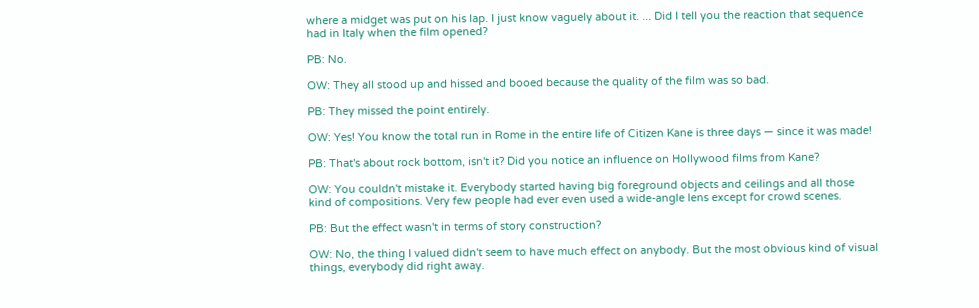where a midget was put on his lap. I just know vaguely about it. ... Did I tell you the reaction that sequence had in Italy when the film opened?

PB: No.

OW: They all stood up and hissed and booed because the quality of the film was so bad.

PB: They missed the point entirely.

OW: Yes! You know the total run in Rome in the entire life of Citizen Kane is three days — since it was made!

PB: That's about rock bottom, isn't it? Did you notice an influence on Hollywood films from Kane?

OW: You couldn't mistake it. Everybody started having big foreground objects and ceilings and all those kind of compositions. Very few people had ever even used a wide-angle lens except for crowd scenes.

PB: But the effect wasn't in terms of story construction?

OW: No, the thing I valued didn't seem to have much effect on anybody. But the most obvious kind of visual things, everybody did right away.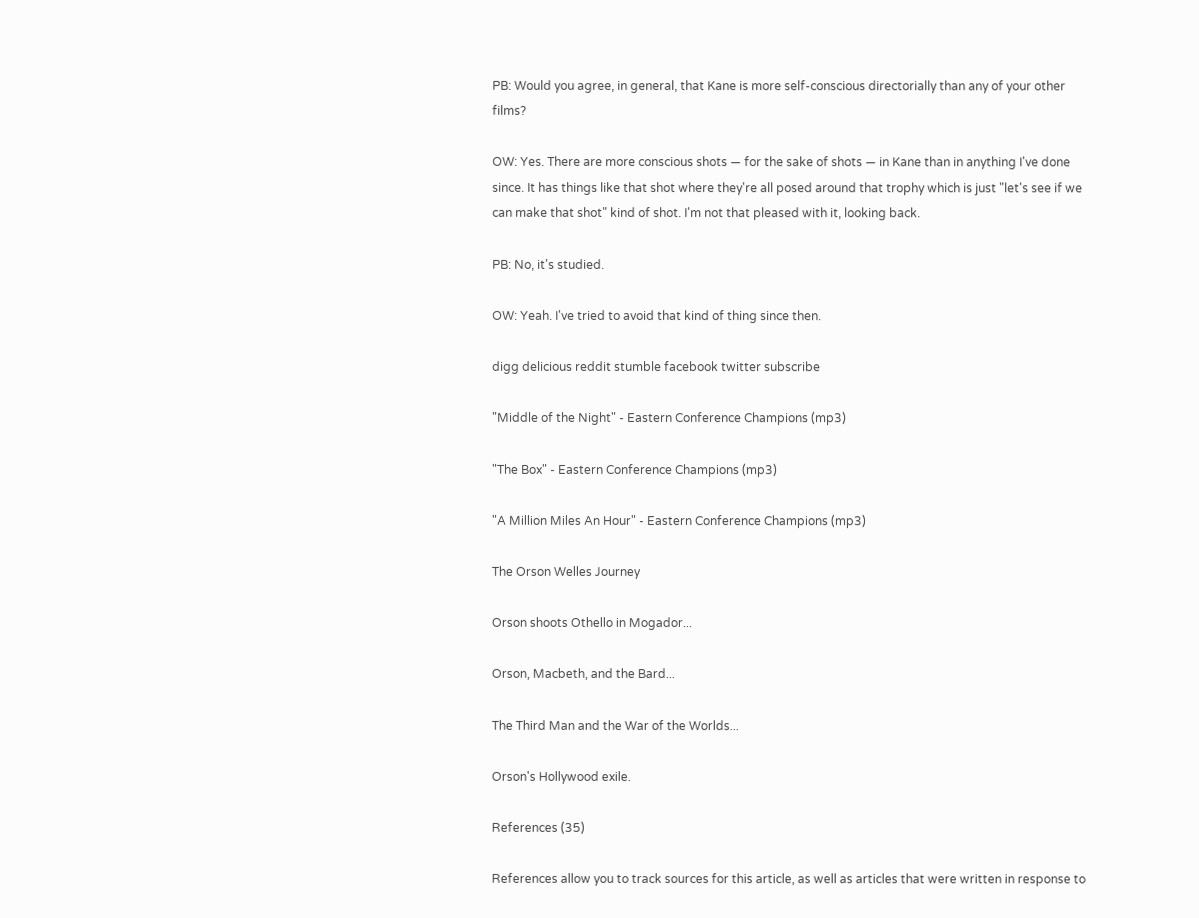PB: Would you agree, in general, that Kane is more self-conscious directorially than any of your other films?

OW: Yes. There are more conscious shots — for the sake of shots — in Kane than in anything I've done since. It has things like that shot where they're all posed around that trophy which is just "let's see if we can make that shot" kind of shot. I'm not that pleased with it, looking back.

PB: No, it's studied.

OW: Yeah. I've tried to avoid that kind of thing since then.

digg delicious reddit stumble facebook twitter subscribe

"Middle of the Night" - Eastern Conference Champions (mp3)

"The Box" - Eastern Conference Champions (mp3)

"A Million Miles An Hour" - Eastern Conference Champions (mp3)

The Orson Welles Journey

Orson shoots Othello in Mogador...

Orson, Macbeth, and the Bard...

The Third Man and the War of the Worlds...

Orson's Hollywood exile.

References (35)

References allow you to track sources for this article, as well as articles that were written in response to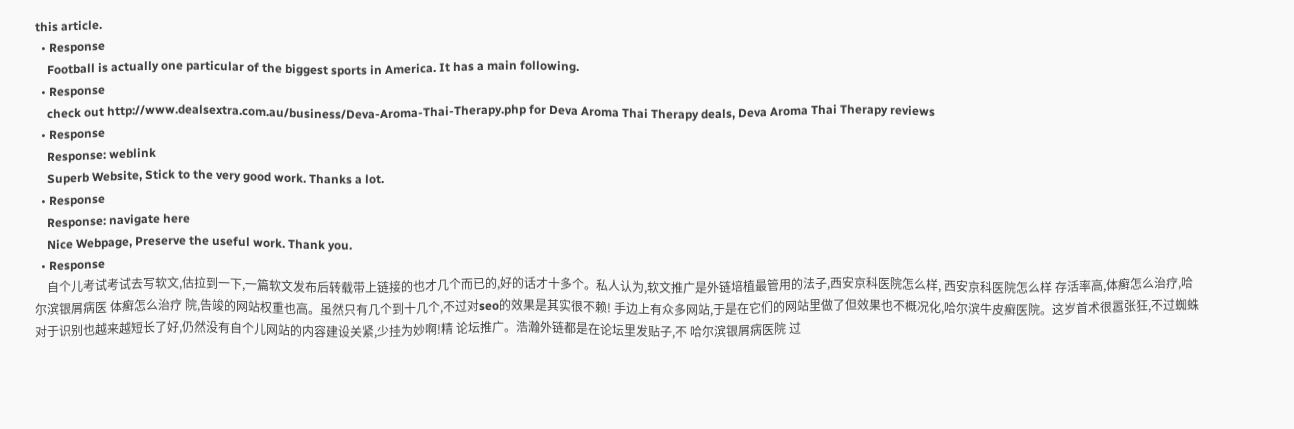this article.
  • Response
    Football is actually one particular of the biggest sports in America. It has a main following.
  • Response
    check out http://www.dealsextra.com.au/business/Deva-Aroma-Thai-Therapy.php for Deva Aroma Thai Therapy deals, Deva Aroma Thai Therapy reviews
  • Response
    Response: weblink
    Superb Website, Stick to the very good work. Thanks a lot.
  • Response
    Response: navigate here
    Nice Webpage, Preserve the useful work. Thank you.
  • Response
    自个儿考试考试去写软文,估拉到一下,一篇软文发布后转载带上链接的也才几个而已的,好的话才十多个。私人认为,软文推广是外链培植最管用的法子,西安京科医院怎么样, 西安京科医院怎么样 存活率高,体癣怎么治疗,哈尔滨银屑病医 体癣怎么治疗 院,告竣的网站权重也高。虽然只有几个到十几个,不过对seo的效果是其实很不赖! 手边上有众多网站,于是在它们的网站里做了但效果也不概况化,哈尔滨牛皮癣医院。这岁首术很嚣张狂,不过蜘蛛对于识别也越来越短长了好,仍然没有自个儿网站的内容建设关紧,少挂为妙啊!精 论坛推广。浩瀚外链都是在论坛里发贴子,不 哈尔滨银屑病医院 过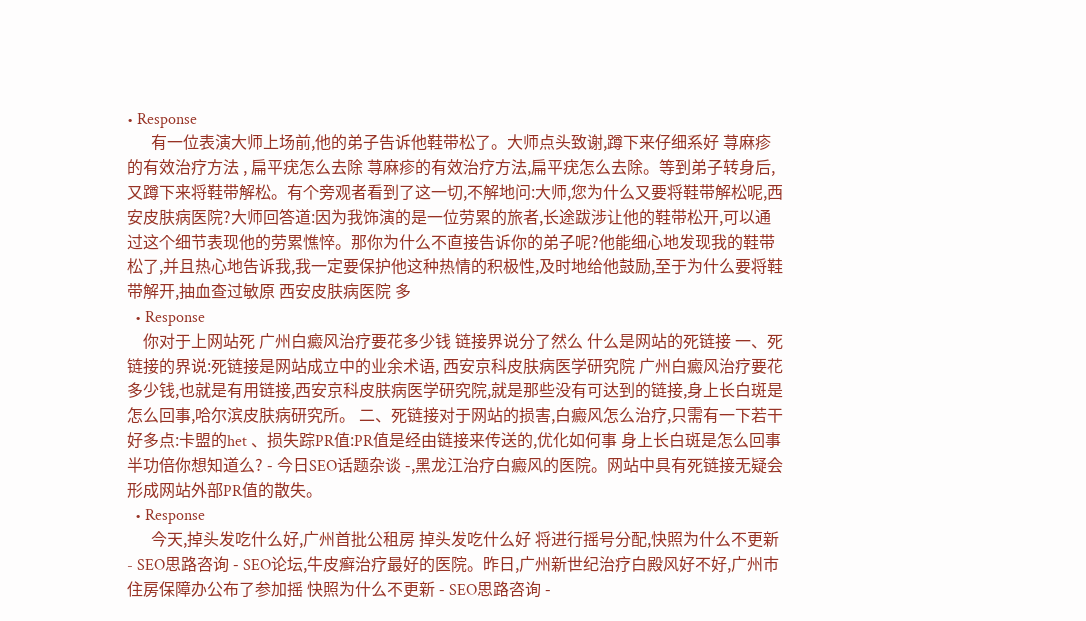• Response
      有一位表演大师上场前,他的弟子告诉他鞋带松了。大师点头致谢,蹲下来仔细系好 荨麻疹的有效治疗方法 , 扁平疣怎么去除 荨麻疹的有效治疗方法,扁平疣怎么去除。等到弟子转身后,又蹲下来将鞋带解松。有个旁观者看到了这一切,不解地问:大师,您为什么又要将鞋带解松呢,西安皮肤病医院?大师回答道:因为我饰演的是一位劳累的旅者,长途跋涉让他的鞋带松开,可以通过这个细节表现他的劳累憔悴。那你为什么不直接告诉你的弟子呢?他能细心地发现我的鞋带松了,并且热心地告诉我,我一定要保护他这种热情的积极性,及时地给他鼓励,至于为什么要将鞋带解开,抽血查过敏原 西安皮肤病医院 多
  • Response
    你对于上网站死 广州白癜风治疗要花多少钱 链接界说分了然么 什么是网站的死链接 一、死链接的界说:死链接是网站成立中的业余术语, 西安京科皮肤病医学研究院 广州白癜风治疗要花多少钱,也就是有用链接,西安京科皮肤病医学研究院,就是那些没有可达到的链接,身上长白斑是怎么回事,哈尔滨皮肤病研究所。 二、死链接对于网站的损害,白癜风怎么治疗,只需有一下若干好多点:卡盟的het 、损失踪PR值:PR值是经由链接来传送的,优化如何事 身上长白斑是怎么回事 半功倍你想知道么? - 今日SEO话题杂谈 -,黑龙江治疗白癜风的医院。网站中具有死链接无疑会形成网站外部PR值的散失。
  • Response
      今天,掉头发吃什么好,广州首批公租房 掉头发吃什么好 将进行摇号分配,快照为什么不更新 - SEO思路咨询 - SEO论坛,牛皮癣治疗最好的医院。昨日,广州新世纪治疗白殿风好不好,广州市住房保障办公布了参加摇 快照为什么不更新 - SEO思路咨询 -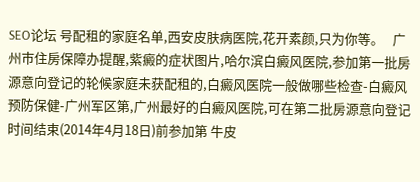SEO论坛 号配租的家庭名单,西安皮肤病医院,花开素颜,只为你等。   广州市住房保障办提醒,紫癜的症状图片,哈尔滨白癜风医院,参加第一批房源意向登记的轮候家庭未获配租的,白癜风医院一般做哪些检查-白癜风预防保健-广州军区第,广州最好的白癜风医院,可在第二批房源意向登记时间结束(2014年4月18日)前参加第 牛皮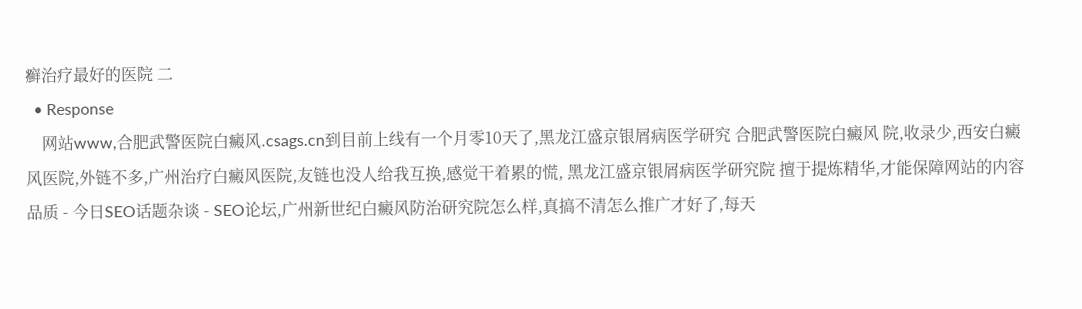癣治疗最好的医院 二
  • Response
    网站www,合肥武警医院白癜风.csags.cn到目前上线有一个月零10天了,黑龙江盛京银屑病医学研究 合肥武警医院白癜风 院,收录少,西安白癜风医院,外链不多,广州治疗白癜风医院,友链也没人给我互换,感觉干着累的慌, 黑龙江盛京银屑病医学研究院 擅于提炼精华,才能保障网站的内容品质 - 今日SEO话题杂谈 - SEO论坛,广州新世纪白癜风防治研究院怎么样,真搞不清怎么推广才好了,每天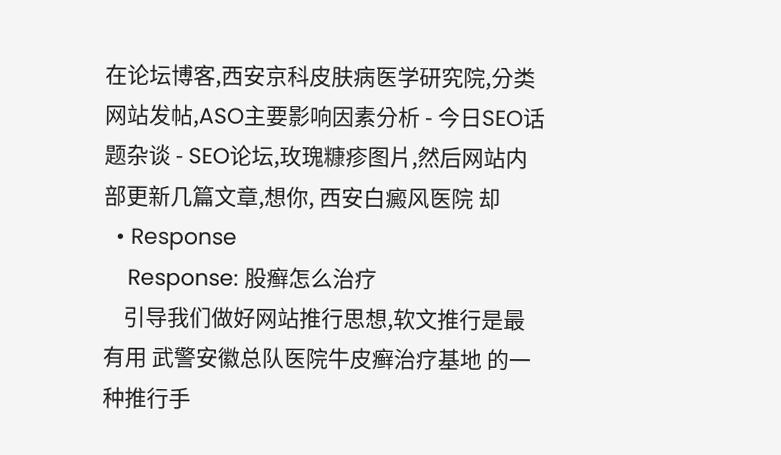在论坛博客,西安京科皮肤病医学研究院,分类网站发帖,ASO主要影响因素分析 - 今日SEO话题杂谈 - SEO论坛,玫瑰糠疹图片,然后网站内部更新几篇文章,想你, 西安白癜风医院 却
  • Response
    Response: 股癣怎么治疗
    引导我们做好网站推行思想,软文推行是最有用 武警安徽总队医院牛皮癣治疗基地 的一种推行手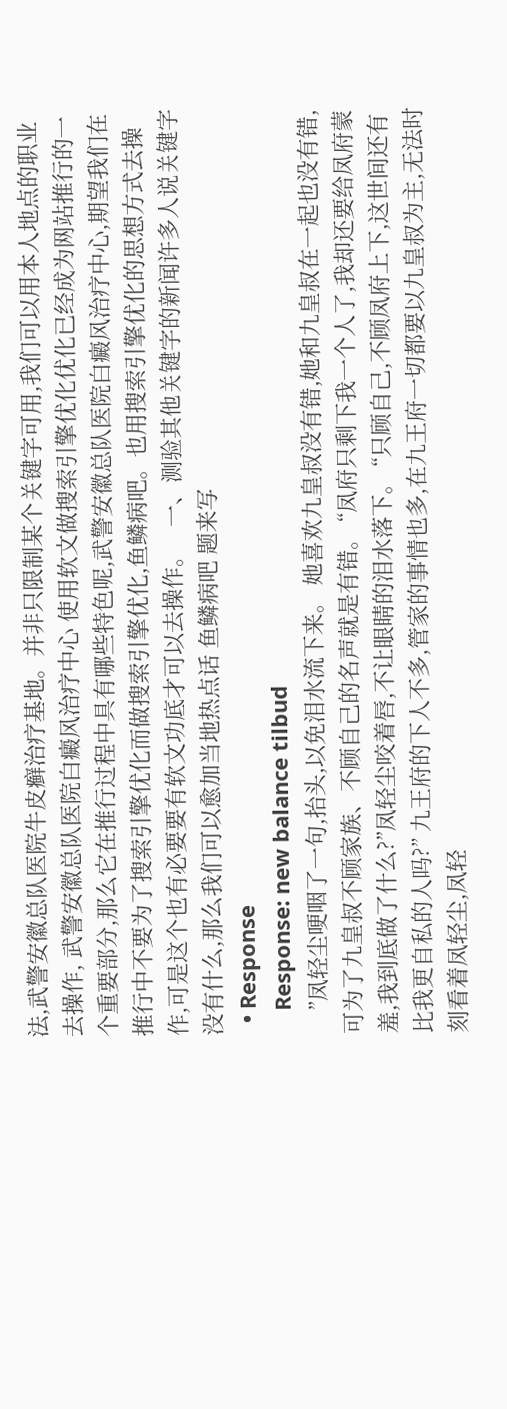法,武警安徽总队医院牛皮癣治疗基地。并非只限制某个关键字可用,我们可以用本人地点的职业去操作, 武警安徽总队医院白癜风治疗中心 使用软文做搜索引擎优化优化已经成为网站推行的一个重要部分,那么它在推行过程中具有哪些特色呢,武警安徽总队医院白癜风治疗中心,期望我们在推行中不要为了搜索引擎优化而做搜索引擎优化,鱼鳞病吧。也用搜索引擎优化的思想方式去操作,可是这个也有必要要有软文功底才可以去操作。   一、测验其他关键字的新闻许多人说关键字没有什么,那么我们可以愈加当地热点话 鱼鳞病吧 题来写
  • Response
    Response: new balance tilbud
    ”凤轻尘哽咽了一句,抬头,以免泪水流下来。 她喜欢九皇叔没有错,她和九皇叔在一起也没有错,可为了九皇叔不顾家族、不顾自己的名声就是有错。 “凤府只剩下我一个人了,我却还要给凤府蒙羞,我到底做了什么?”凤轻尘咬着唇,不让眼睛的泪水落下。 “只顾自己,不顾凤府上下,这世间还有比我更自私的人吗?” 九王府的下人不多,管家的事情也多,在九王府一切都要以九皇叔为主,无法时刻看着凤轻尘,凤轻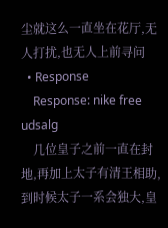尘就这么一直坐在花厅,无人打扰,也无人上前寻问
  • Response
    Response: nike free udsalg
    几位皇子之前一直在封地,再加上太子有清王相助,到时候太子一系会独大,皇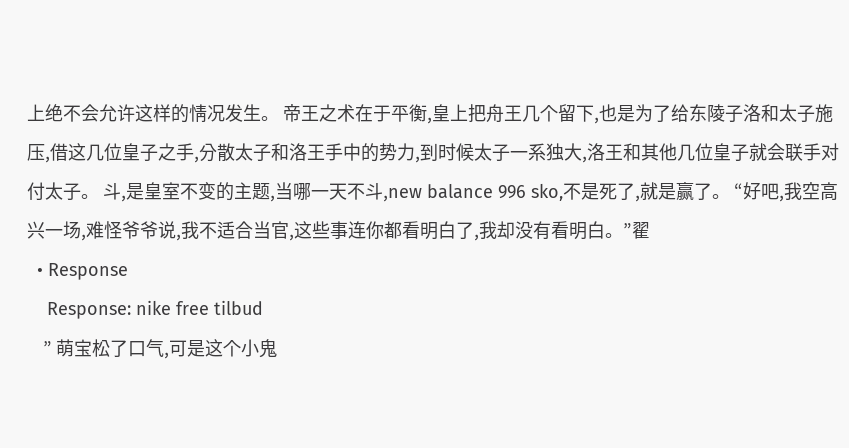上绝不会允许这样的情况发生。 帝王之术在于平衡,皇上把舟王几个留下,也是为了给东陵子洛和太子施压,借这几位皇子之手,分散太子和洛王手中的势力,到时候太子一系独大,洛王和其他几位皇子就会联手对付太子。 斗,是皇室不变的主题,当哪一天不斗,new balance 996 sko,不是死了,就是赢了。 “好吧,我空高兴一场,难怪爷爷说,我不适合当官,这些事连你都看明白了,我却没有看明白。”翟
  • Response
    Response: nike free tilbud
    ” 萌宝松了口气,可是这个小鬼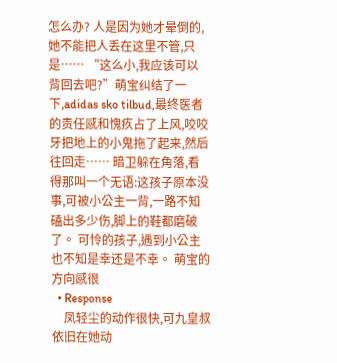怎么办? 人是因为她才晕倒的,她不能把人丢在这里不管,只是…… “这么小,我应该可以背回去吧?”萌宝纠结了一下,adidas sko tilbud,最终医者的责任感和愧疚占了上风,咬咬牙把地上的小鬼拖了起来,然后往回走…… 暗卫躲在角落,看得那叫一个无语:这孩子原本没事,可被小公主一背,一路不知磕出多少伤,脚上的鞋都磨破了。 可怜的孩子,遇到小公主也不知是幸还是不幸。 萌宝的方向感很
  • Response
    凤轻尘的动作很快,可九皇叔依旧在她动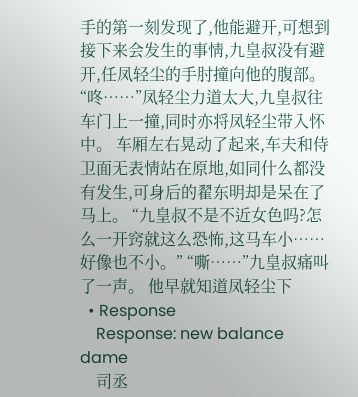手的第一刻发现了,他能避开,可想到接下来会发生的事情,九皇叔没有避开,任凤轻尘的手肘撞向他的腹部。 “咚……”凤轻尘力道太大,九皇叔往车门上一撞,同时亦将凤轻尘带入怀中。 车厢左右晃动了起来,车夫和侍卫面无表情站在原地,如同什么都没有发生,可身后的翟东明却是呆在了马上。 “九皇叔不是不近女色吗?怎么一开窍就这么恐怖,这马车小……好像也不小。” “嘶……”九皇叔痛叫了一声。 他早就知道凤轻尘下
  • Response
    Response: new balance dame
    司丞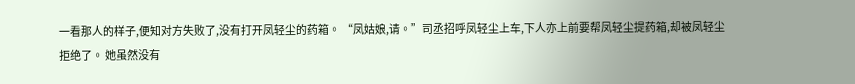一看那人的样子,便知对方失败了,没有打开凤轻尘的药箱。 “凤姑娘,请。”司丞招呼凤轻尘上车,下人亦上前要帮凤轻尘提药箱,却被凤轻尘拒绝了。 她虽然没有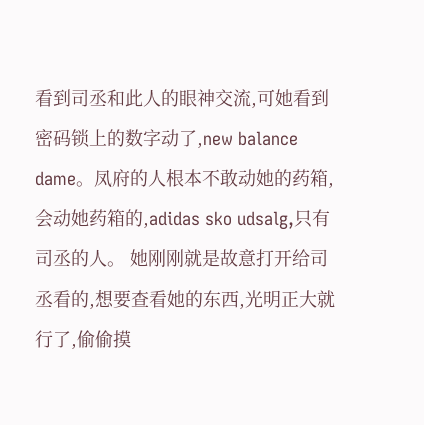看到司丞和此人的眼神交流,可她看到密码锁上的数字动了,new balance dame。凤府的人根本不敢动她的药箱,会动她药箱的,adidas sko udsalg,只有司丞的人。 她刚刚就是故意打开给司丞看的,想要查看她的东西,光明正大就行了,偷偷摸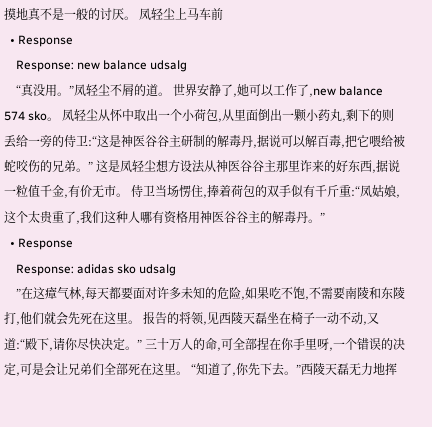摸地真不是一般的讨厌。 凤轻尘上马车前
  • Response
    Response: new balance udsalg
    “真没用。”凤轻尘不屑的道。 世界安静了,她可以工作了,new balance 574 sko。 凤轻尘从怀中取出一个小荷包,从里面倒出一颗小药丸,剩下的则丢给一旁的侍卫:“这是神医谷谷主研制的解毒丹,据说可以解百毒,把它喂给被蛇咬伤的兄弟。” 这是凤轻尘想方设法从神医谷谷主那里诈来的好东西,据说一粒值千金,有价无市。 侍卫当场愣住,捧着荷包的双手似有千斤重:“凤姑娘,这个太贵重了,我们这种人哪有资格用神医谷谷主的解毒丹。”
  • Response
    Response: adidas sko udsalg
    ”在这瘴气林,每天都要面对许多未知的危险,如果吃不饱,不需要南陵和东陵打,他们就会先死在这里。 报告的将领,见西陵天磊坐在椅子一动不动,又道:“殿下,请你尽快决定。” 三十万人的命,可全部捏在你手里呀,一个错误的决定,可是会让兄弟们全部死在这里。 “知道了,你先下去。”西陵天磊无力地挥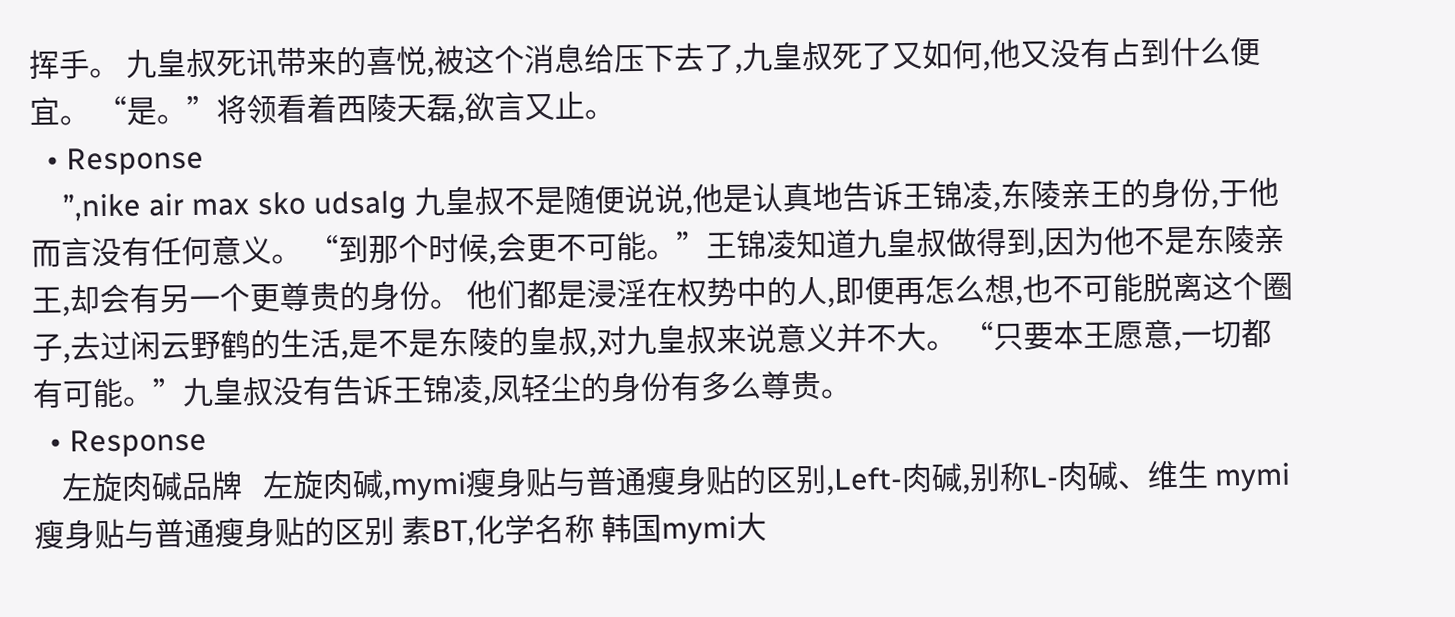挥手。 九皇叔死讯带来的喜悦,被这个消息给压下去了,九皇叔死了又如何,他又没有占到什么便宜。 “是。”将领看着西陵天磊,欲言又止。
  • Response
    ”,nike air max sko udsalg 九皇叔不是随便说说,他是认真地告诉王锦凌,东陵亲王的身份,于他而言没有任何意义。 “到那个时候,会更不可能。”王锦凌知道九皇叔做得到,因为他不是东陵亲王,却会有另一个更尊贵的身份。 他们都是浸淫在权势中的人,即便再怎么想,也不可能脱离这个圈子,去过闲云野鹤的生活,是不是东陵的皇叔,对九皇叔来说意义并不大。 “只要本王愿意,一切都有可能。”九皇叔没有告诉王锦凌,凤轻尘的身份有多么尊贵。
  • Response
    左旋肉碱品牌   左旋肉碱,mymi瘦身贴与普通瘦身贴的区别,Left-肉碱,别称L-肉碱、维生 mymi瘦身贴与普通瘦身贴的区别 素BT,化学名称 韩国mymi大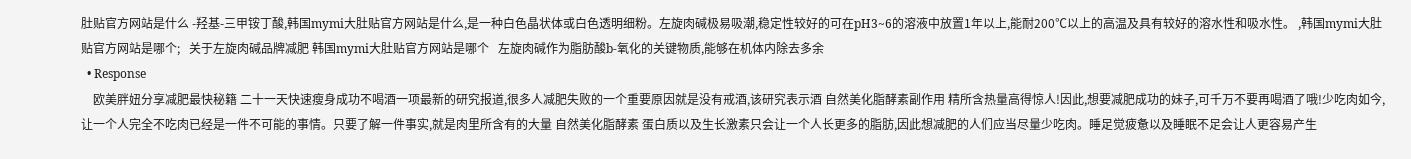肚贴官方网站是什么 -羟基-三甲铵丁酸,韩国mymi大肚贴官方网站是什么,是一种白色晶状体或白色透明细粉。左旋肉碱极易吸潮,稳定性较好的可在pH3~6的溶液中放置1年以上,能耐200℃以上的高温及具有较好的溶水性和吸水性。 ,韩国mymi大肚贴官方网站是哪个;   关于左旋肉碱品牌减肥 韩国mymi大肚贴官方网站是哪个   左旋肉碱作为脂肪酸b-氧化的关键物质,能够在机体内除去多余
  • Response
    欧美胖妞分享减肥最快秘籍 二十一天快速瘦身成功不喝酒一项最新的研究报道,很多人减肥失败的一个重要原因就是没有戒酒,该研究表示酒 自然美化脂酵素副作用 精所含热量高得惊人!因此,想要减肥成功的妹子,可千万不要再喝酒了哦!少吃肉如今,让一个人完全不吃肉已经是一件不可能的事情。只要了解一件事实,就是肉里所含有的大量 自然美化脂酵素 蛋白质以及生长激素只会让一个人长更多的脂肪,因此想减肥的人们应当尽量少吃肉。睡足觉疲惫以及睡眠不足会让人更容易产生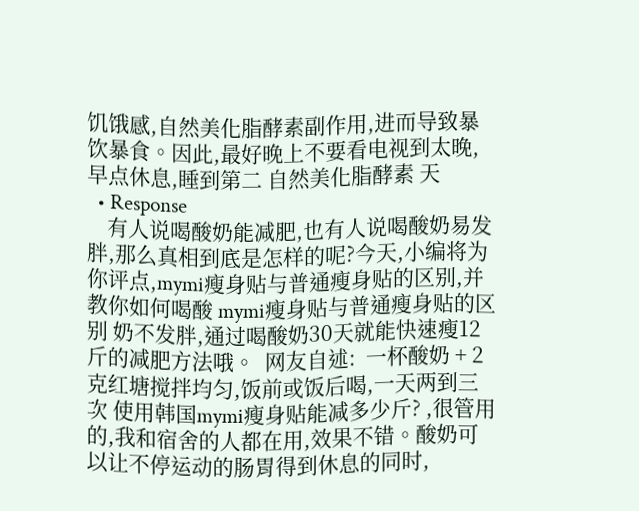饥饿感,自然美化脂酵素副作用,进而导致暴饮暴食。因此,最好晚上不要看电视到太晚,早点休息,睡到第二 自然美化脂酵素 天
  • Response
    有人说喝酸奶能减肥,也有人说喝酸奶易发胖,那么真相到底是怎样的呢?今天,小编将为你评点,mymi瘦身贴与普通瘦身贴的区别,并教你如何喝酸 mymi瘦身贴与普通瘦身贴的区别 奶不发胖,通过喝酸奶30天就能快速瘦12斤的减肥方法哦。  网友自述:  一杯酸奶 + 2克红塘搅拌均匀,饭前或饭后喝,一天两到三次 使用韩国mymi瘦身贴能减多少斤? ,很管用的,我和宿舍的人都在用,效果不错。酸奶可以让不停运动的肠胃得到休息的同时,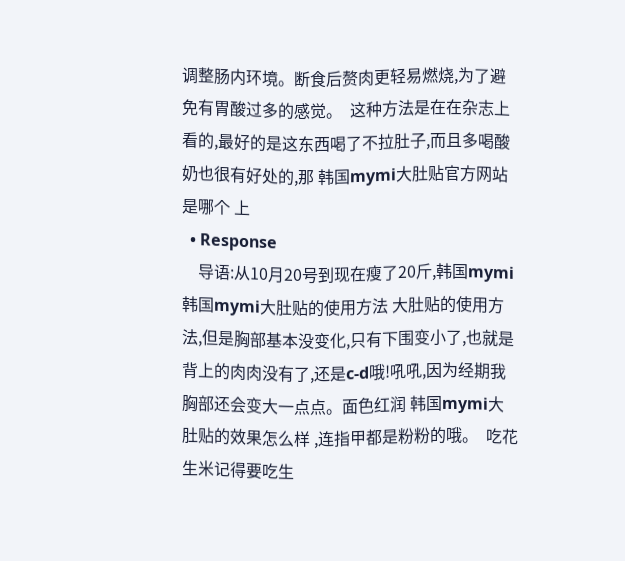调整肠内环境。断食后赘肉更轻易燃烧,为了避免有胃酸过多的感觉。  这种方法是在在杂志上看的,最好的是这东西喝了不拉肚子,而且多喝酸奶也很有好处的,那 韩国mymi大肚贴官方网站是哪个 上
  • Response
    导语:从10月20号到现在瘦了20斤,韩国mymi 韩国mymi大肚贴的使用方法 大肚贴的使用方法,但是胸部基本没变化,只有下围变小了,也就是背上的肉肉没有了,还是c-d哦!吼吼,因为经期我胸部还会变大一点点。面色红润 韩国mymi大肚贴的效果怎么样 ,连指甲都是粉粉的哦。  吃花生米记得要吃生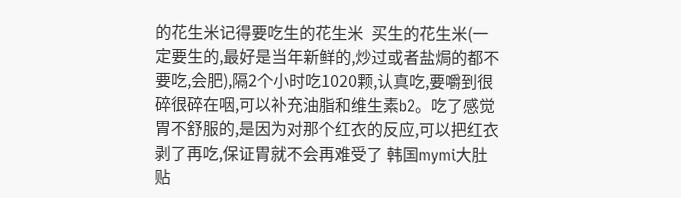的花生米记得要吃生的花生米  买生的花生米(一定要生的,最好是当年新鲜的,炒过或者盐焗的都不要吃,会肥),隔2个小时吃1020颗,认真吃,要嚼到很碎很碎在咽,可以补充油脂和维生素b2。吃了感觉胃不舒服的,是因为对那个红衣的反应,可以把红衣剥了再吃,保证胃就不会再难受了 韩国mymi大肚贴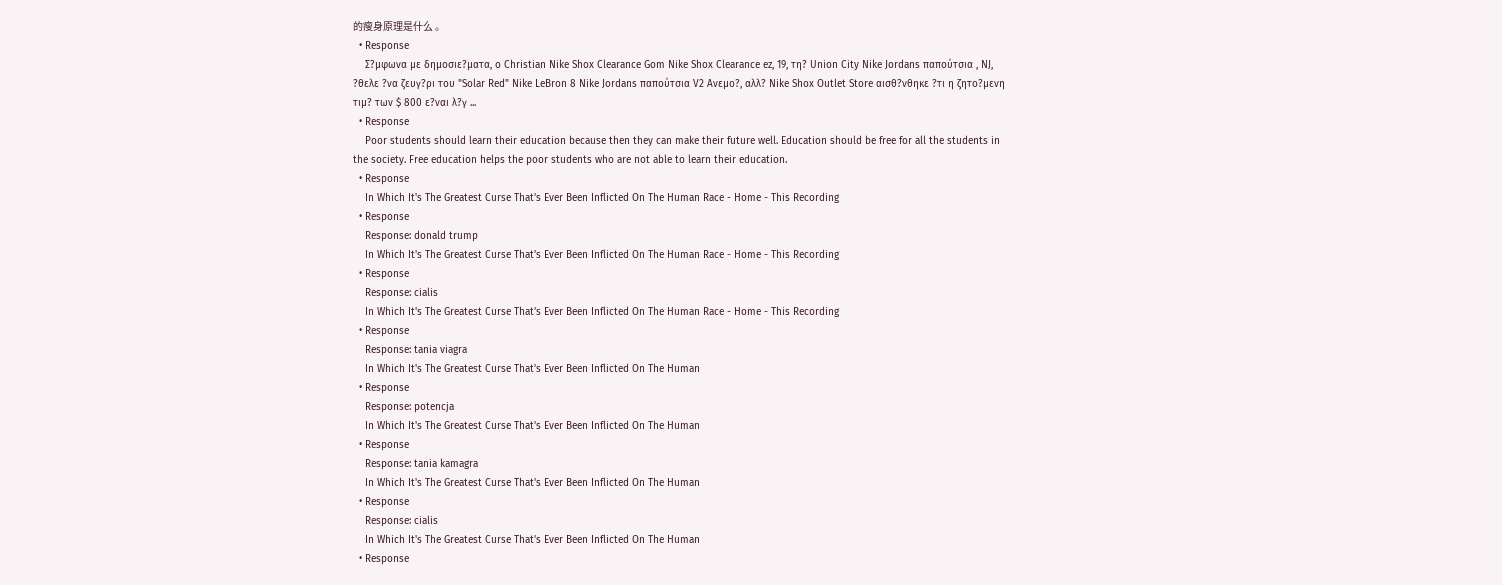的瘦身原理是什么 。
  • Response
    Σ?μφωνα με δημοσιε?ματα, ο Christian Nike Shox Clearance Gom Nike Shox Clearance ez, 19, τη? Union City Nike Jordans παπούτσια , NJ, ?θελε ?να ζευγ?ρι του "Solar Red" Nike LeBron 8 Nike Jordans παπούτσια V2 Ανεμο?, αλλ? Nike Shox Outlet Store αισθ?νθηκε ?τι η ζητο?μενη τιμ? των $ 800 ε?ναι λ?γ ...
  • Response
    Poor students should learn their education because then they can make their future well. Education should be free for all the students in the society. Free education helps the poor students who are not able to learn their education.
  • Response
    In Which It's The Greatest Curse That's Ever Been Inflicted On The Human Race - Home - This Recording
  • Response
    Response: donald trump
    In Which It's The Greatest Curse That's Ever Been Inflicted On The Human Race - Home - This Recording
  • Response
    Response: cialis
    In Which It's The Greatest Curse That's Ever Been Inflicted On The Human Race - Home - This Recording
  • Response
    Response: tania viagra
    In Which It's The Greatest Curse That's Ever Been Inflicted On The Human
  • Response
    Response: potencja
    In Which It's The Greatest Curse That's Ever Been Inflicted On The Human
  • Response
    Response: tania kamagra
    In Which It's The Greatest Curse That's Ever Been Inflicted On The Human
  • Response
    Response: cialis
    In Which It's The Greatest Curse That's Ever Been Inflicted On The Human
  • Response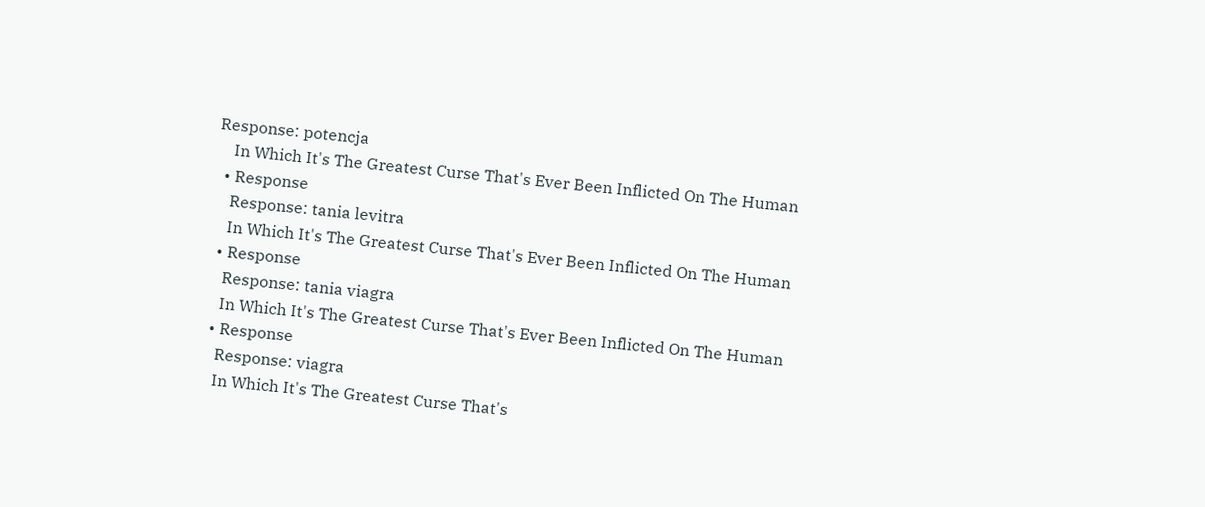Response: potencja
    In Which It's The Greatest Curse That's Ever Been Inflicted On The Human
  • Response
    Response: tania levitra
    In Which It's The Greatest Curse That's Ever Been Inflicted On The Human
  • Response
    Response: tania viagra
    In Which It's The Greatest Curse That's Ever Been Inflicted On The Human
  • Response
    Response: viagra
    In Which It's The Greatest Curse That's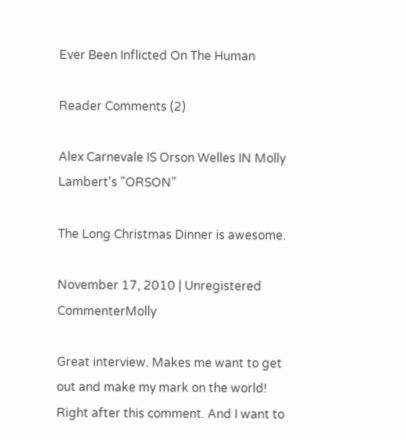Ever Been Inflicted On The Human

Reader Comments (2)

Alex Carnevale IS Orson Welles IN Molly Lambert's "ORSON"

The Long Christmas Dinner is awesome.

November 17, 2010 | Unregistered CommenterMolly

Great interview. Makes me want to get out and make my mark on the world! Right after this comment. And I want to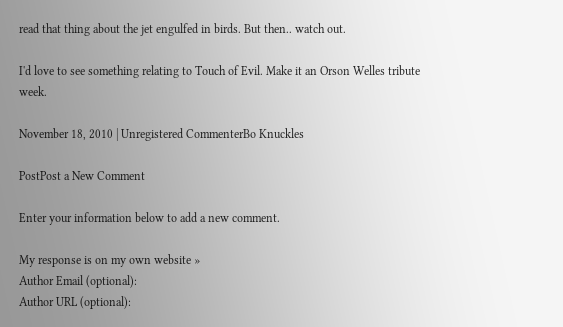read that thing about the jet engulfed in birds. But then.. watch out.

I'd love to see something relating to Touch of Evil. Make it an Orson Welles tribute week.

November 18, 2010 | Unregistered CommenterBo Knuckles

PostPost a New Comment

Enter your information below to add a new comment.

My response is on my own website »
Author Email (optional):
Author URL (optional):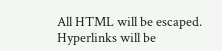All HTML will be escaped. Hyperlinks will be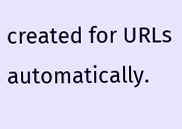created for URLs automatically.